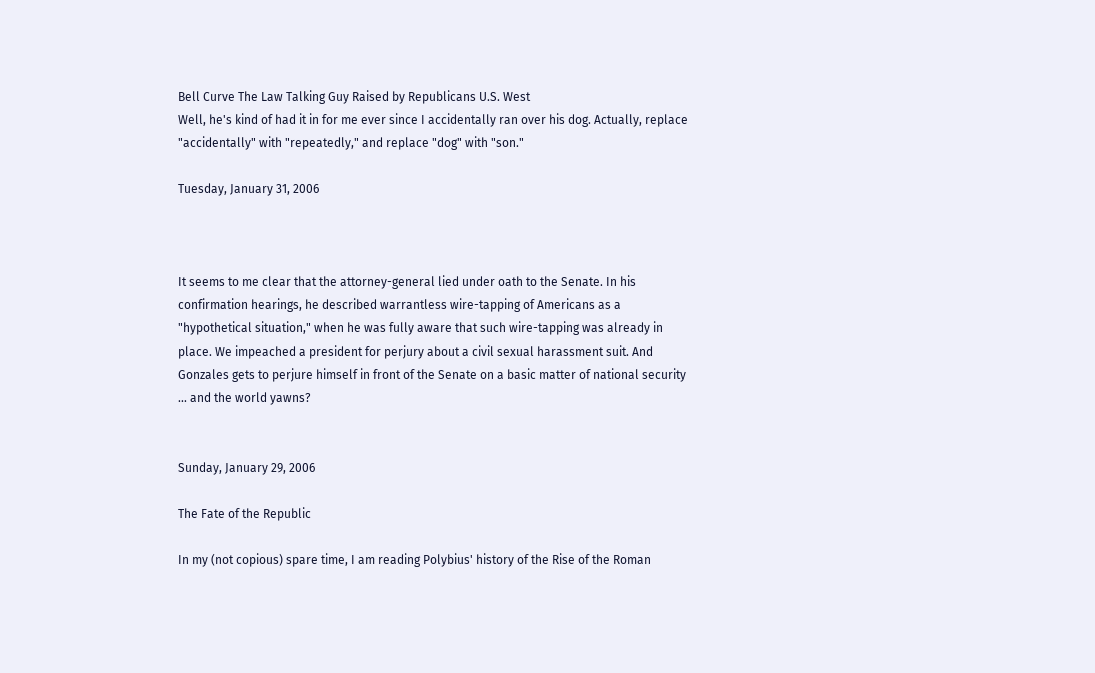Bell Curve The Law Talking Guy Raised by Republicans U.S. West
Well, he's kind of had it in for me ever since I accidentally ran over his dog. Actually, replace "accidentally" with "repeatedly," and replace "dog" with "son."

Tuesday, January 31, 2006



It seems to me clear that the attorney-general lied under oath to the Senate. In his confirmation hearings, he described warrantless wire-tapping of Americans as a "hypothetical situation," when he was fully aware that such wire-tapping was already in place. We impeached a president for perjury about a civil sexual harassment suit. And Gonzales gets to perjure himself in front of the Senate on a basic matter of national security ... and the world yawns?


Sunday, January 29, 2006

The Fate of the Republic

In my (not copious) spare time, I am reading Polybius' history of the Rise of the Roman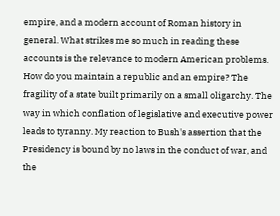empire, and a modern account of Roman history in general. What strikes me so much in reading these accounts is the relevance to modern American problems. How do you maintain a republic and an empire? The fragility of a state built primarily on a small oligarchy. The way in which conflation of legislative and executive power leads to tyranny. My reaction to Bush's assertion that the Presidency is bound by no laws in the conduct of war, and the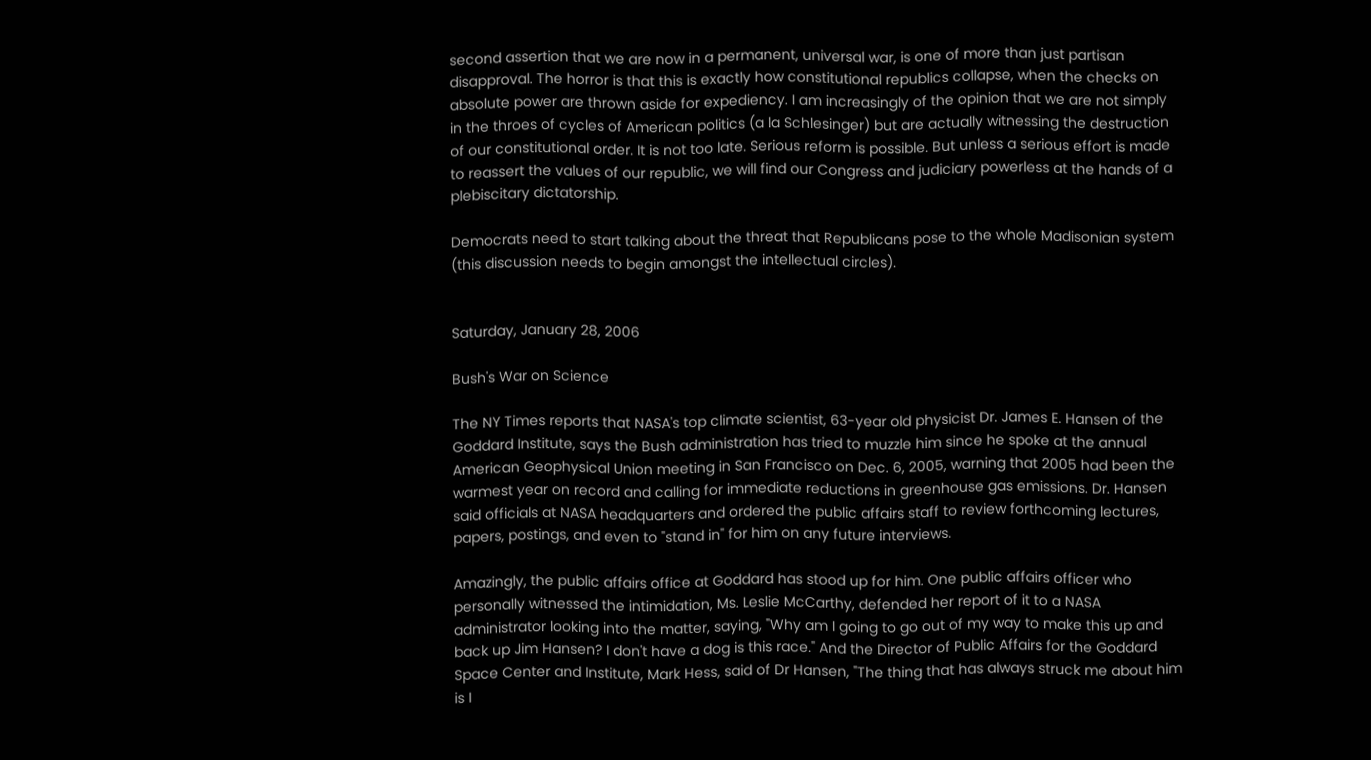second assertion that we are now in a permanent, universal war, is one of more than just partisan disapproval. The horror is that this is exactly how constitutional republics collapse, when the checks on absolute power are thrown aside for expediency. I am increasingly of the opinion that we are not simply in the throes of cycles of American politics (a la Schlesinger) but are actually witnessing the destruction of our constitutional order. It is not too late. Serious reform is possible. But unless a serious effort is made to reassert the values of our republic, we will find our Congress and judiciary powerless at the hands of a plebiscitary dictatorship.

Democrats need to start talking about the threat that Republicans pose to the whole Madisonian system (this discussion needs to begin amongst the intellectual circles).


Saturday, January 28, 2006

Bush's War on Science

The NY Times reports that NASA's top climate scientist, 63-year old physicist Dr. James E. Hansen of the Goddard Institute, says the Bush administration has tried to muzzle him since he spoke at the annual American Geophysical Union meeting in San Francisco on Dec. 6, 2005, warning that 2005 had been the warmest year on record and calling for immediate reductions in greenhouse gas emissions. Dr. Hansen said officials at NASA headquarters and ordered the public affairs staff to review forthcoming lectures, papers, postings, and even to "stand in" for him on any future interviews.

Amazingly, the public affairs office at Goddard has stood up for him. One public affairs officer who personally witnessed the intimidation, Ms. Leslie McCarthy, defended her report of it to a NASA administrator looking into the matter, saying, "Why am I going to go out of my way to make this up and back up Jim Hansen? I don't have a dog is this race." And the Director of Public Affairs for the Goddard Space Center and Institute, Mark Hess, said of Dr Hansen, "The thing that has always struck me about him is I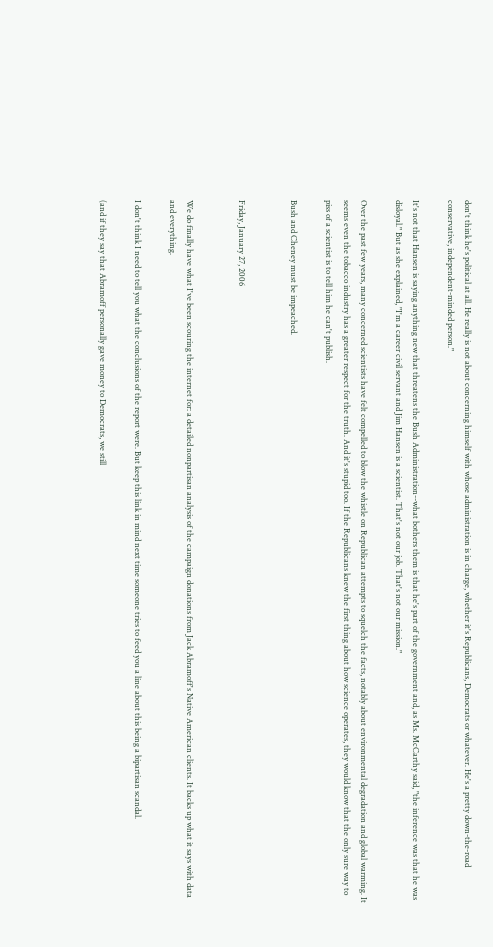don't think he's political at all. He really is not about concerning himself with whose administration is in charge, whether it's Republicans, Democrats or whatever. He's a pretty down-the-road conservative, independent-minded person."

It's not that Hansen is saying anything new that threatens the Bush Administration--what bothers them is that he's part of the government and, as Ms. McCarthy said, "the inference was that he was disloyal." But as she explained, "I'm a career civil servant and Jim Hansen is a scientist. That's not our job. That's not our mission."

Over the past few years, many concerned scientists have felt compelled to blow the whistle on Republican attempts to squelch the facts, notably about environmental degradation and global warming. It seems even the tobacco industry has a greater respect for the truth. And it's stupid too. If the Republicans knew the first thing about how science operates, they would know that the only sure way to piss of a scientist is to tell him he can't publish.

Bush and Cheney must be impeached.


Friday, January 27, 2006


We do finally have what I've been scouring the internet for: a detailed nonpartisan analysis of the campaign donations from Jack Abramoff's Native American clients. It backs up what it says with data and everything.

I don't think I need to tell you what the conclusions of the report were. But keep this link in mind next time someone tries to feed you a line about this being a bipartisan scandal.

(and if they say that Abramoff personally gave money to Democrats, we still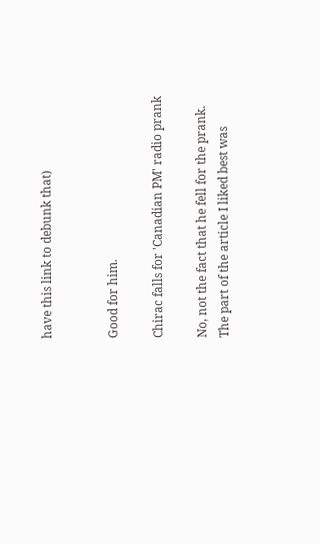have this link to debunk that)


Good for him.

Chirac falls for 'Canadian PM' radio prank

No, not the fact that he fell for the prank. The part of the article I liked best was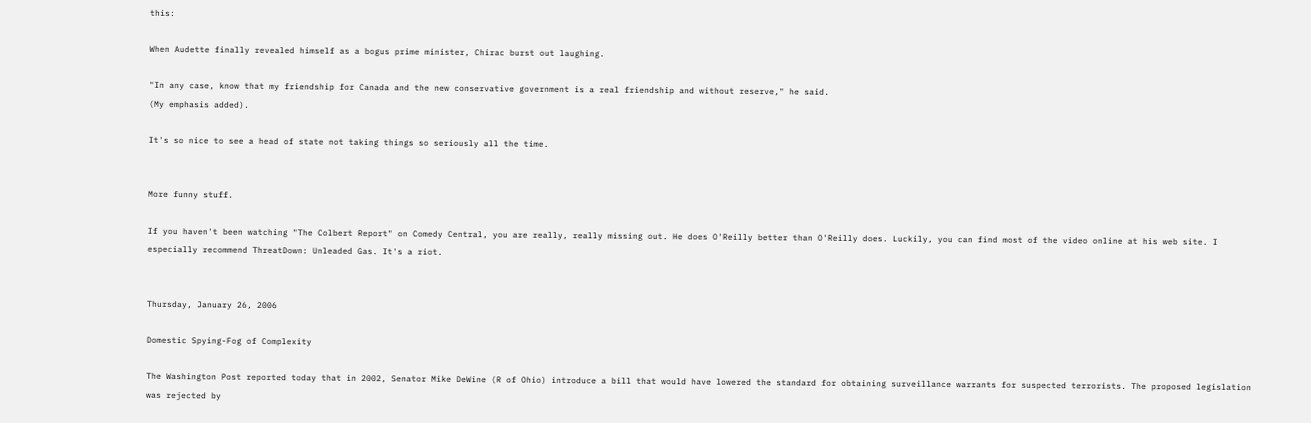this:

When Audette finally revealed himself as a bogus prime minister, Chirac burst out laughing.

"In any case, know that my friendship for Canada and the new conservative government is a real friendship and without reserve," he said.
(My emphasis added).

It's so nice to see a head of state not taking things so seriously all the time.


More funny stuff.

If you haven't been watching "The Colbert Report" on Comedy Central, you are really, really missing out. He does O'Reilly better than O'Reilly does. Luckily, you can find most of the video online at his web site. I especially recommend ThreatDown: Unleaded Gas. It's a riot.


Thursday, January 26, 2006

Domestic Spying-Fog of Complexity

The Washington Post reported today that in 2002, Senator Mike DeWine (R of Ohio) introduce a bill that would have lowered the standard for obtaining surveillance warrants for suspected terrorists. The proposed legislation was rejected by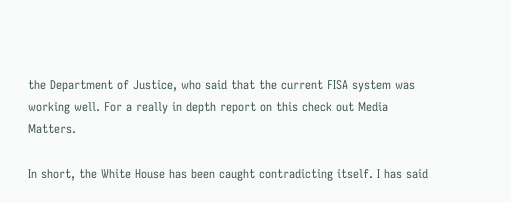the Department of Justice, who said that the current FISA system was working well. For a really in depth report on this check out Media Matters.

In short, the White House has been caught contradicting itself. I has said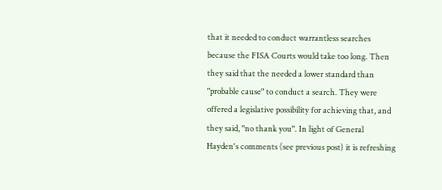that it needed to conduct warrantless searches because the FISA Courts would take too long. Then they said that the needed a lower standard than "probable cause" to conduct a search. They were offered a legislative possibility for achieving that, and they said, "no thank you". In light of General Hayden's comments (see previous post) it is refreshing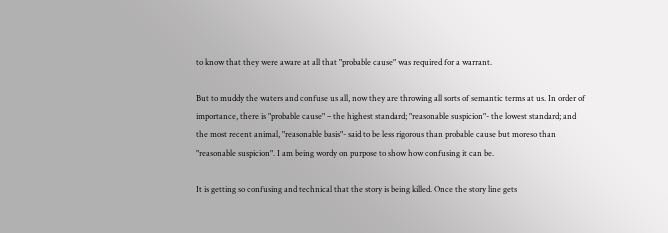to know that they were aware at all that "probable cause" was required for a warrant.

But to muddy the waters and confuse us all, now they are throwing all sorts of semantic terms at us. In order of importance, there is "probable cause" – the highest standard; "reasonable suspicion"- the lowest standard; and the most recent animal, "reasonable basis"- said to be less rigorous than probable cause but moreso than "reasonable suspicion". I am being wordy on purpose to show how confusing it can be.

It is getting so confusing and technical that the story is being killed. Once the story line gets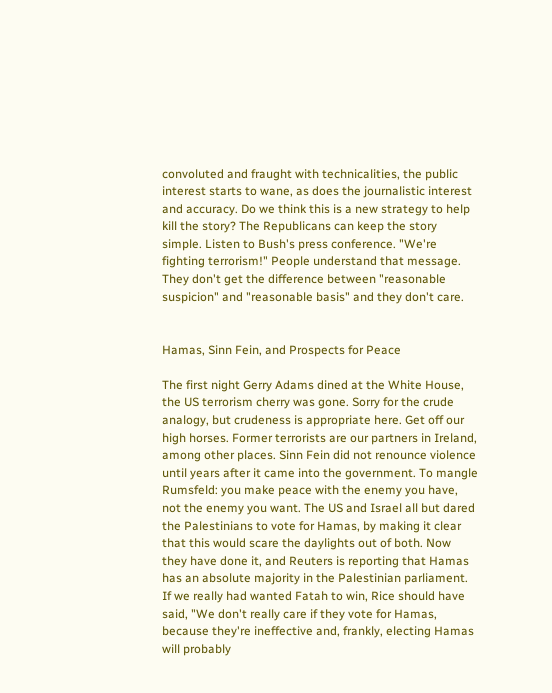convoluted and fraught with technicalities, the public interest starts to wane, as does the journalistic interest and accuracy. Do we think this is a new strategy to help kill the story? The Republicans can keep the story simple. Listen to Bush's press conference. "We're fighting terrorism!" People understand that message. They don't get the difference between "reasonable suspicion" and "reasonable basis" and they don't care.


Hamas, Sinn Fein, and Prospects for Peace

The first night Gerry Adams dined at the White House, the US terrorism cherry was gone. Sorry for the crude analogy, but crudeness is appropriate here. Get off our high horses. Former terrorists are our partners in Ireland, among other places. Sinn Fein did not renounce violence until years after it came into the government. To mangle Rumsfeld: you make peace with the enemy you have, not the enemy you want. The US and Israel all but dared the Palestinians to vote for Hamas, by making it clear that this would scare the daylights out of both. Now they have done it, and Reuters is reporting that Hamas has an absolute majority in the Palestinian parliament. If we really had wanted Fatah to win, Rice should have said, "We don't really care if they vote for Hamas, because they're ineffective and, frankly, electing Hamas will probably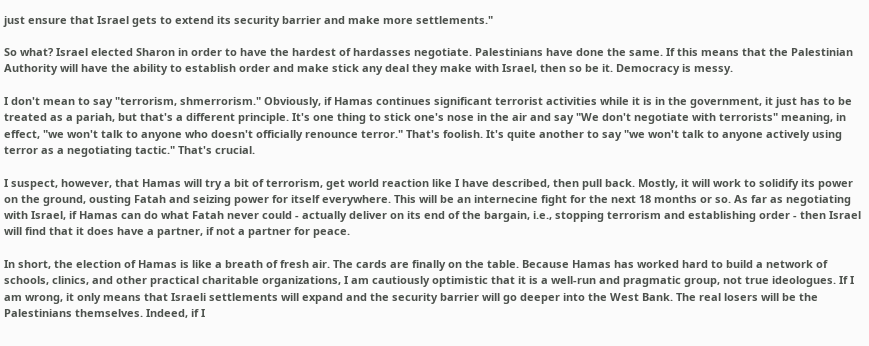just ensure that Israel gets to extend its security barrier and make more settlements."

So what? Israel elected Sharon in order to have the hardest of hardasses negotiate. Palestinians have done the same. If this means that the Palestinian Authority will have the ability to establish order and make stick any deal they make with Israel, then so be it. Democracy is messy.

I don't mean to say "terrorism, shmerrorism." Obviously, if Hamas continues significant terrorist activities while it is in the government, it just has to be treated as a pariah, but that's a different principle. It's one thing to stick one's nose in the air and say "We don't negotiate with terrorists" meaning, in effect, "we won't talk to anyone who doesn't officially renounce terror." That's foolish. It's quite another to say "we won't talk to anyone actively using terror as a negotiating tactic." That's crucial.

I suspect, however, that Hamas will try a bit of terrorism, get world reaction like I have described, then pull back. Mostly, it will work to solidify its power on the ground, ousting Fatah and seizing power for itself everywhere. This will be an internecine fight for the next 18 months or so. As far as negotiating with Israel, if Hamas can do what Fatah never could - actually deliver on its end of the bargain, i.e., stopping terrorism and establishing order - then Israel will find that it does have a partner, if not a partner for peace.

In short, the election of Hamas is like a breath of fresh air. The cards are finally on the table. Because Hamas has worked hard to build a network of schools, clinics, and other practical charitable organizations, I am cautiously optimistic that it is a well-run and pragmatic group, not true ideologues. If I am wrong, it only means that Israeli settlements will expand and the security barrier will go deeper into the West Bank. The real losers will be the Palestinians themselves. Indeed, if I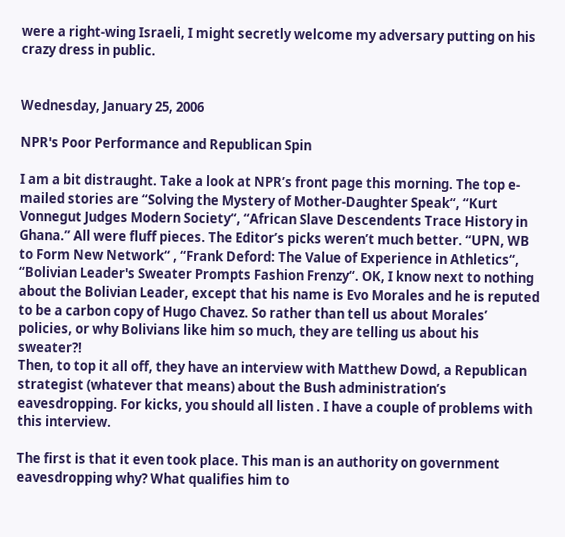were a right-wing Israeli, I might secretly welcome my adversary putting on his crazy dress in public.


Wednesday, January 25, 2006

NPR's Poor Performance and Republican Spin

I am a bit distraught. Take a look at NPR’s front page this morning. The top e-mailed stories are “Solving the Mystery of Mother-Daughter Speak“, “Kurt Vonnegut Judges Modern Society“, “African Slave Descendents Trace History in Ghana.” All were fluff pieces. The Editor’s picks weren’t much better. “UPN, WB to Form New Network“ , “Frank Deford: The Value of Experience in Athletics“, “Bolivian Leader's Sweater Prompts Fashion Frenzy“. OK, I know next to nothing about the Bolivian Leader, except that his name is Evo Morales and he is reputed to be a carbon copy of Hugo Chavez. So rather than tell us about Morales’ policies, or why Bolivians like him so much, they are telling us about his sweater?!
Then, to top it all off, they have an interview with Matthew Dowd, a Republican strategist (whatever that means) about the Bush administration’s eavesdropping. For kicks, you should all listen . I have a couple of problems with this interview.

The first is that it even took place. This man is an authority on government eavesdropping why? What qualifies him to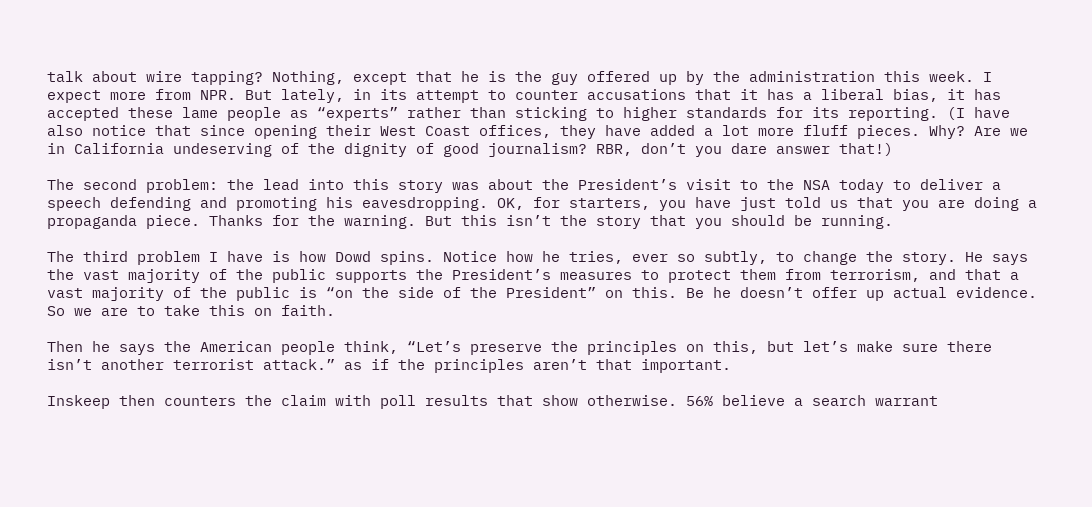talk about wire tapping? Nothing, except that he is the guy offered up by the administration this week. I expect more from NPR. But lately, in its attempt to counter accusations that it has a liberal bias, it has accepted these lame people as “experts” rather than sticking to higher standards for its reporting. (I have also notice that since opening their West Coast offices, they have added a lot more fluff pieces. Why? Are we in California undeserving of the dignity of good journalism? RBR, don’t you dare answer that!)

The second problem: the lead into this story was about the President’s visit to the NSA today to deliver a speech defending and promoting his eavesdropping. OK, for starters, you have just told us that you are doing a propaganda piece. Thanks for the warning. But this isn’t the story that you should be running.

The third problem I have is how Dowd spins. Notice how he tries, ever so subtly, to change the story. He says the vast majority of the public supports the President’s measures to protect them from terrorism, and that a vast majority of the public is “on the side of the President” on this. Be he doesn’t offer up actual evidence. So we are to take this on faith.

Then he says the American people think, “Let’s preserve the principles on this, but let’s make sure there isn’t another terrorist attack.” as if the principles aren’t that important.

Inskeep then counters the claim with poll results that show otherwise. 56% believe a search warrant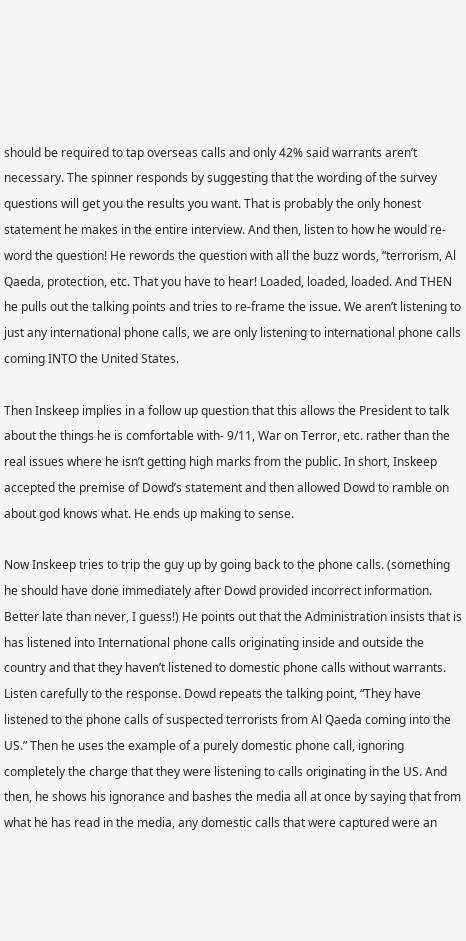should be required to tap overseas calls and only 42% said warrants aren’t necessary. The spinner responds by suggesting that the wording of the survey questions will get you the results you want. That is probably the only honest statement he makes in the entire interview. And then, listen to how he would re-word the question! He rewords the question with all the buzz words, “terrorism, Al Qaeda, protection, etc. That you have to hear! Loaded, loaded, loaded. And THEN he pulls out the talking points and tries to re-frame the issue. We aren’t listening to just any international phone calls, we are only listening to international phone calls coming INTO the United States.

Then Inskeep implies in a follow up question that this allows the President to talk about the things he is comfortable with- 9/11, War on Terror, etc. rather than the real issues where he isn’t getting high marks from the public. In short, Inskeep accepted the premise of Dowd’s statement and then allowed Dowd to ramble on about god knows what. He ends up making to sense.

Now Inskeep tries to trip the guy up by going back to the phone calls. (something he should have done immediately after Dowd provided incorrect information. Better late than never, I guess!) He points out that the Administration insists that is has listened into International phone calls originating inside and outside the country and that they haven’t listened to domestic phone calls without warrants. Listen carefully to the response. Dowd repeats the talking point, “They have listened to the phone calls of suspected terrorists from Al Qaeda coming into the US.” Then he uses the example of a purely domestic phone call, ignoring completely the charge that they were listening to calls originating in the US. And then, he shows his ignorance and bashes the media all at once by saying that from what he has read in the media, any domestic calls that were captured were an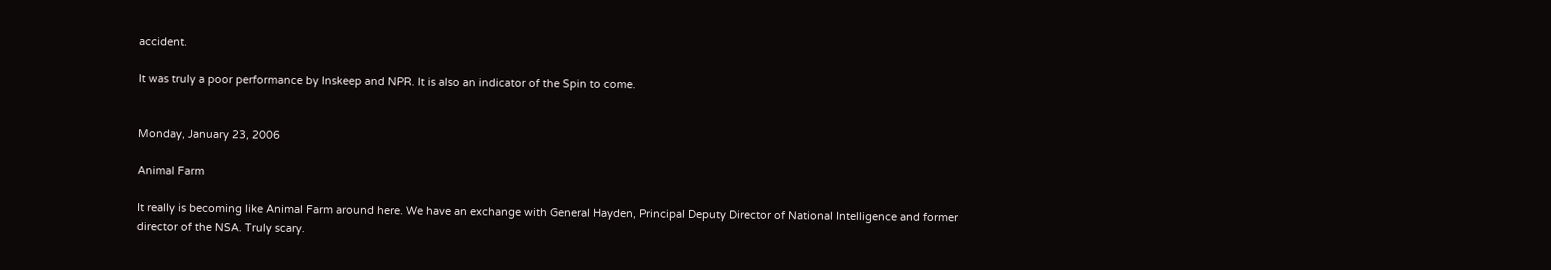accident.

It was truly a poor performance by Inskeep and NPR. It is also an indicator of the Spin to come.


Monday, January 23, 2006

Animal Farm

It really is becoming like Animal Farm around here. We have an exchange with General Hayden, Principal Deputy Director of National Intelligence and former director of the NSA. Truly scary.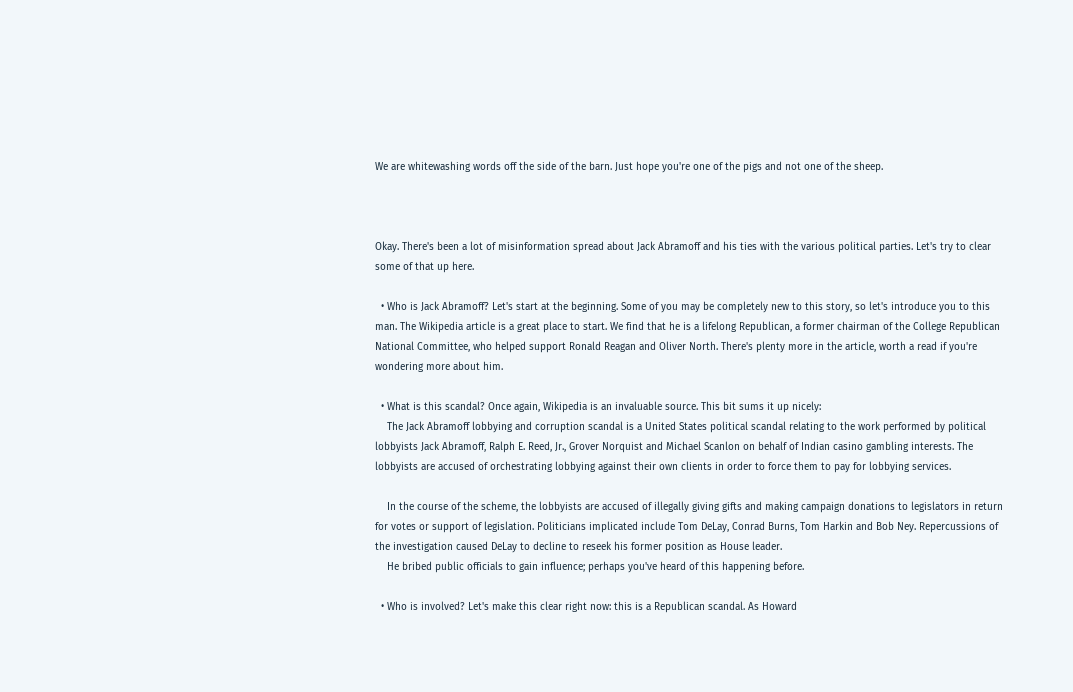We are whitewashing words off the side of the barn. Just hope you're one of the pigs and not one of the sheep.



Okay. There's been a lot of misinformation spread about Jack Abramoff and his ties with the various political parties. Let's try to clear some of that up here.

  • Who is Jack Abramoff? Let's start at the beginning. Some of you may be completely new to this story, so let's introduce you to this man. The Wikipedia article is a great place to start. We find that he is a lifelong Republican, a former chairman of the College Republican National Committee, who helped support Ronald Reagan and Oliver North. There's plenty more in the article, worth a read if you're wondering more about him.

  • What is this scandal? Once again, Wikipedia is an invaluable source. This bit sums it up nicely:
    The Jack Abramoff lobbying and corruption scandal is a United States political scandal relating to the work performed by political lobbyists Jack Abramoff, Ralph E. Reed, Jr., Grover Norquist and Michael Scanlon on behalf of Indian casino gambling interests. The lobbyists are accused of orchestrating lobbying against their own clients in order to force them to pay for lobbying services.

    In the course of the scheme, the lobbyists are accused of illegally giving gifts and making campaign donations to legislators in return for votes or support of legislation. Politicians implicated include Tom DeLay, Conrad Burns, Tom Harkin and Bob Ney. Repercussions of the investigation caused DeLay to decline to reseek his former position as House leader.
    He bribed public officials to gain influence; perhaps you've heard of this happening before.

  • Who is involved? Let's make this clear right now: this is a Republican scandal. As Howard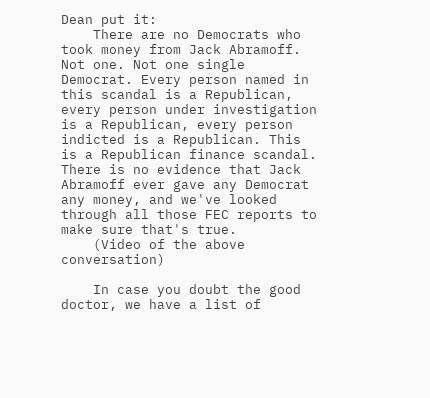Dean put it:
    There are no Democrats who took money from Jack Abramoff. Not one. Not one single Democrat. Every person named in this scandal is a Republican, every person under investigation is a Republican, every person indicted is a Republican. This is a Republican finance scandal. There is no evidence that Jack Abramoff ever gave any Democrat any money, and we've looked through all those FEC reports to make sure that's true.
    (Video of the above conversation)

    In case you doubt the good doctor, we have a list of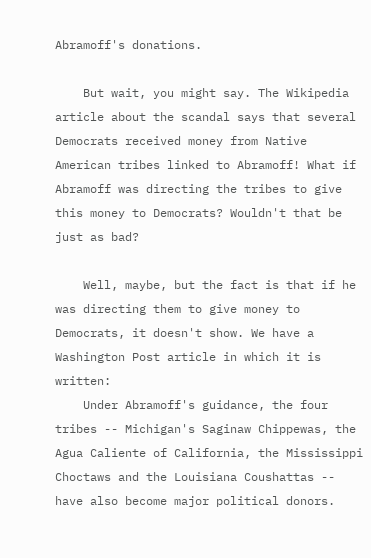Abramoff's donations.

    But wait, you might say. The Wikipedia article about the scandal says that several Democrats received money from Native American tribes linked to Abramoff! What if Abramoff was directing the tribes to give this money to Democrats? Wouldn't that be just as bad?

    Well, maybe, but the fact is that if he was directing them to give money to Democrats, it doesn't show. We have a Washington Post article in which it is written:
    Under Abramoff's guidance, the four tribes -- Michigan's Saginaw Chippewas, the Agua Caliente of California, the Mississippi Choctaws and the Louisiana Coushattas -- have also become major political donors.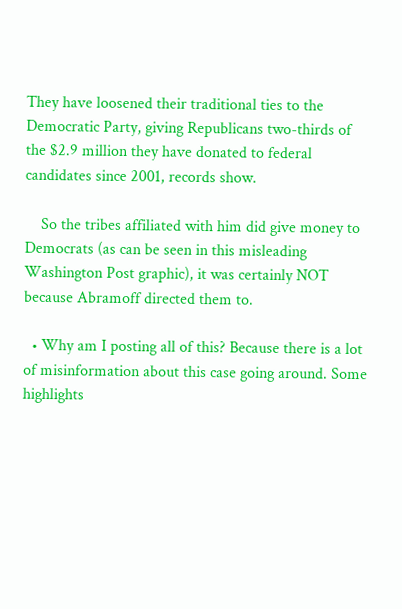They have loosened their traditional ties to the Democratic Party, giving Republicans two-thirds of the $2.9 million they have donated to federal candidates since 2001, records show.

    So the tribes affiliated with him did give money to Democrats (as can be seen in this misleading Washington Post graphic), it was certainly NOT because Abramoff directed them to.

  • Why am I posting all of this? Because there is a lot of misinformation about this case going around. Some highlights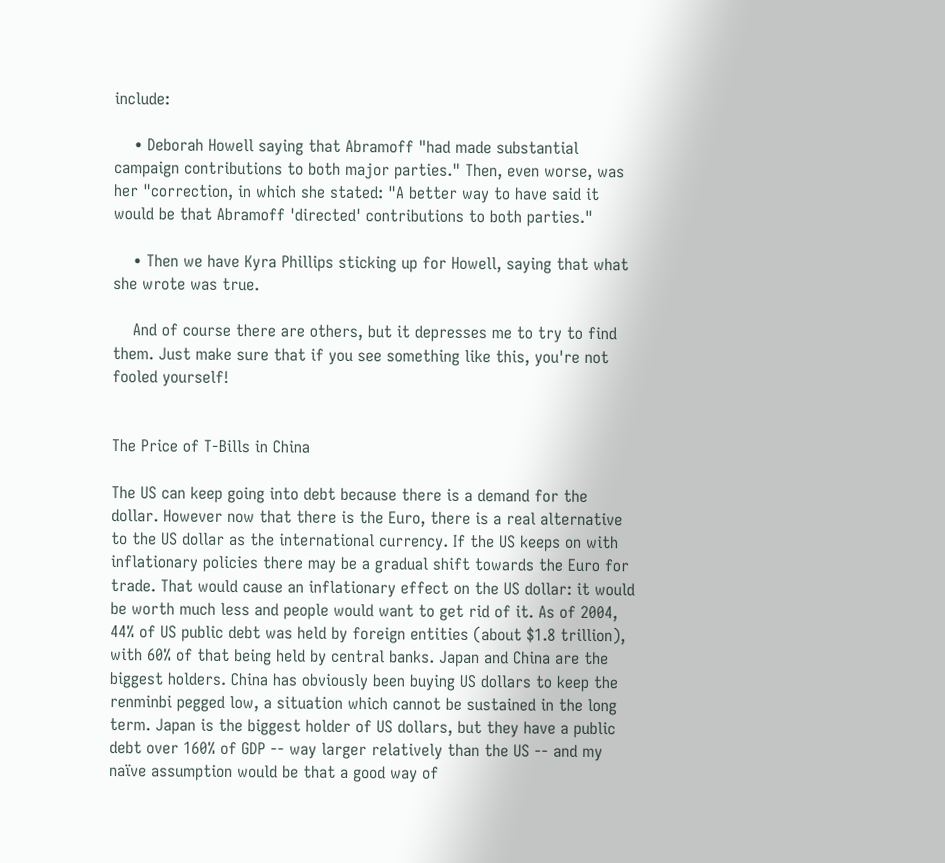include:

    • Deborah Howell saying that Abramoff "had made substantial campaign contributions to both major parties." Then, even worse, was her "correction, in which she stated: "A better way to have said it would be that Abramoff 'directed' contributions to both parties."

    • Then we have Kyra Phillips sticking up for Howell, saying that what she wrote was true.

    And of course there are others, but it depresses me to try to find them. Just make sure that if you see something like this, you're not fooled yourself!


The Price of T-Bills in China

The US can keep going into debt because there is a demand for the dollar. However now that there is the Euro, there is a real alternative to the US dollar as the international currency. If the US keeps on with inflationary policies there may be a gradual shift towards the Euro for trade. That would cause an inflationary effect on the US dollar: it would be worth much less and people would want to get rid of it. As of 2004, 44% of US public debt was held by foreign entities (about $1.8 trillion), with 60% of that being held by central banks. Japan and China are the biggest holders. China has obviously been buying US dollars to keep the renminbi pegged low, a situation which cannot be sustained in the long term. Japan is the biggest holder of US dollars, but they have a public debt over 160% of GDP -- way larger relatively than the US -- and my naïve assumption would be that a good way of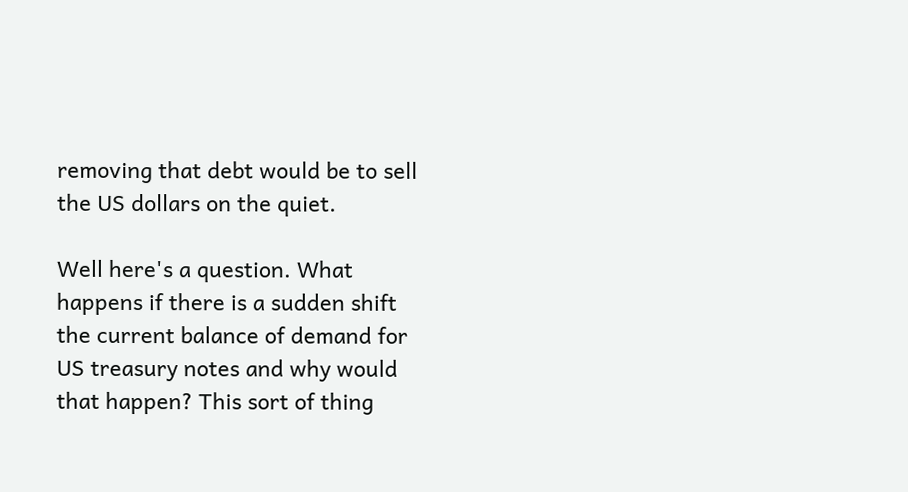removing that debt would be to sell the US dollars on the quiet.

Well here's a question. What happens if there is a sudden shift the current balance of demand for US treasury notes and why would that happen? This sort of thing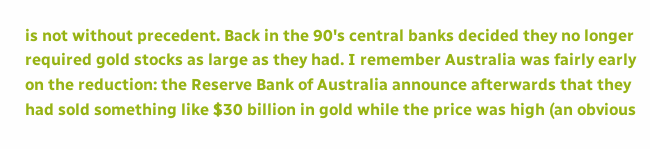is not without precedent. Back in the 90's central banks decided they no longer required gold stocks as large as they had. I remember Australia was fairly early on the reduction: the Reserve Bank of Australia announce afterwards that they had sold something like $30 billion in gold while the price was high (an obvious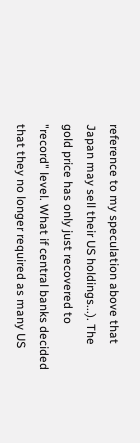reference to my speculation above that Japan may sell their US holdings...). The gold price has only just recovered to "record" level. What if central banks decided that they no longer required as many US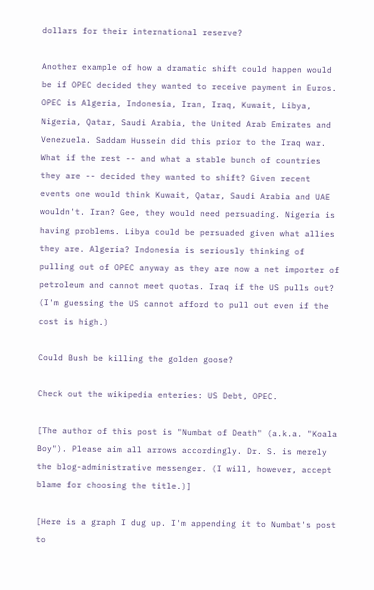dollars for their international reserve?

Another example of how a dramatic shift could happen would be if OPEC decided they wanted to receive payment in Euros. OPEC is Algeria, Indonesia, Iran, Iraq, Kuwait, Libya, Nigeria, Qatar, Saudi Arabia, the United Arab Emirates and Venezuela. Saddam Hussein did this prior to the Iraq war. What if the rest -- and what a stable bunch of countries they are -- decided they wanted to shift? Given recent events one would think Kuwait, Qatar, Saudi Arabia and UAE wouldn't. Iran? Gee, they would need persuading. Nigeria is having problems. Libya could be persuaded given what allies they are. Algeria? Indonesia is seriously thinking of pulling out of OPEC anyway as they are now a net importer of petroleum and cannot meet quotas. Iraq if the US pulls out? (I'm guessing the US cannot afford to pull out even if the cost is high.)

Could Bush be killing the golden goose?

Check out the wikipedia enteries: US Debt, OPEC.

[The author of this post is "Numbat of Death" (a.k.a. "Koala Boy"). Please aim all arrows accordingly. Dr. S. is merely the blog-administrative messenger. (I will, however, accept blame for choosing the title.)]

[Here is a graph I dug up. I'm appending it to Numbat's post to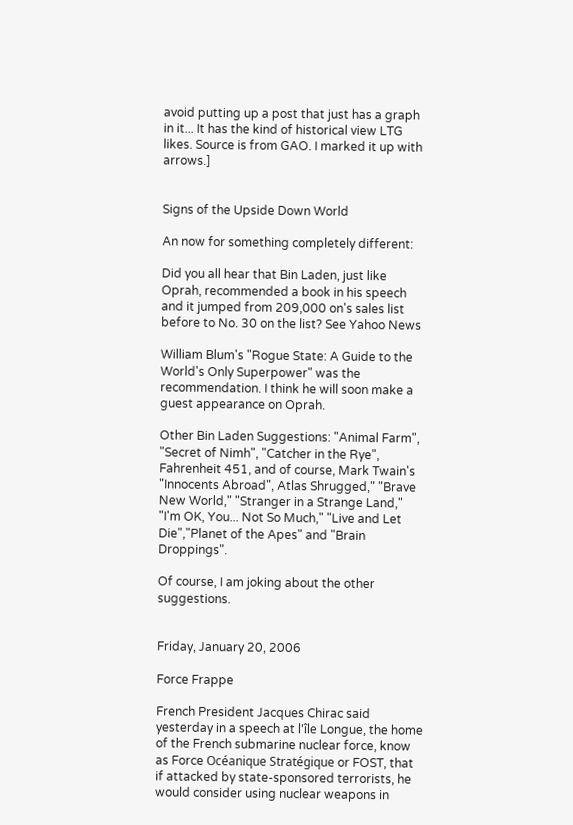avoid putting up a post that just has a graph in it... It has the kind of historical view LTG likes. Source is from GAO. I marked it up with arrows.]


Signs of the Upside Down World

An now for something completely different:

Did you all hear that Bin Laden, just like Oprah, recommended a book in his speech and it jumped from 209,000 on's sales list before to No. 30 on the list? See Yahoo News

William Blum's "Rogue State: A Guide to the World's Only Superpower" was the recommendation. I think he will soon make a guest appearance on Oprah.

Other Bin Laden Suggestions: "Animal Farm", "Secret of Nimh", "Catcher in the Rye", Fahrenheit 451, and of course, Mark Twain's "Innocents Abroad", Atlas Shrugged," "Brave New World," "Stranger in a Strange Land," "I'm OK, You... Not So Much," "Live and Let Die","Planet of the Apes" and "Brain Droppings".

Of course, I am joking about the other suggestions.


Friday, January 20, 2006

Force Frappe

French President Jacques Chirac said yesterday in a speech at l'île Longue, the home of the French submarine nuclear force, know as Force Océanique Stratégique or FOST, that if attacked by state-sponsored terrorists, he would consider using nuclear weapons in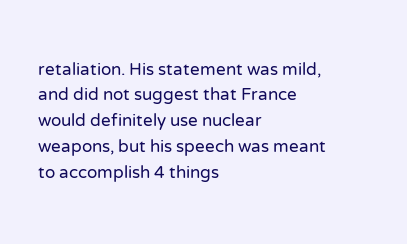retaliation. His statement was mild, and did not suggest that France would definitely use nuclear weapons, but his speech was meant to accomplish 4 things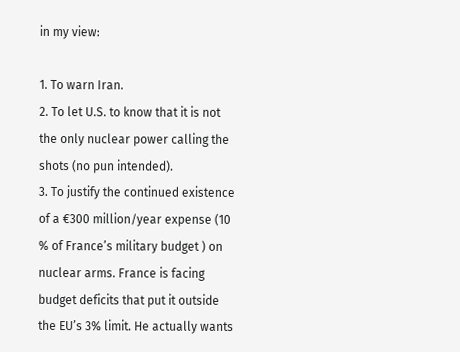in my view:

1. To warn Iran.
2. To let U.S. to know that it is not the only nuclear power calling the shots (no pun intended).
3. To justify the continued existence of a €300 million/year expense (10 % of France’s military budget ) on nuclear arms. France is facing budget deficits that put it outside the EU’s 3% limit. He actually wants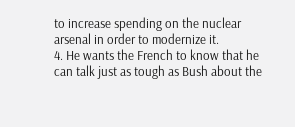to increase spending on the nuclear arsenal in order to modernize it.
4. He wants the French to know that he can talk just as tough as Bush about the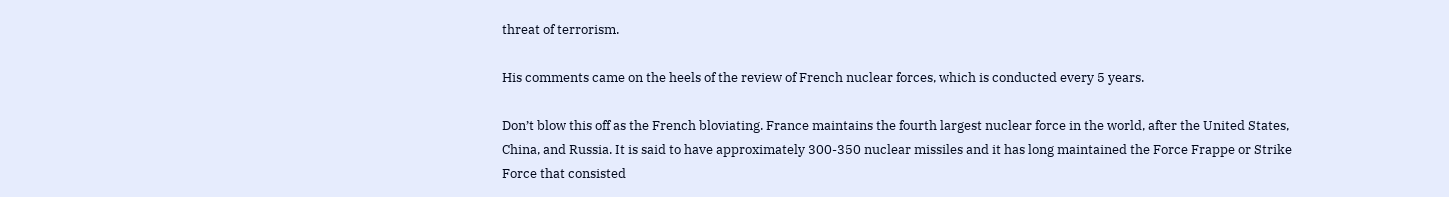threat of terrorism.

His comments came on the heels of the review of French nuclear forces, which is conducted every 5 years.

Don’t blow this off as the French bloviating. France maintains the fourth largest nuclear force in the world, after the United States, China, and Russia. It is said to have approximately 300-350 nuclear missiles and it has long maintained the Force Frappe or Strike Force that consisted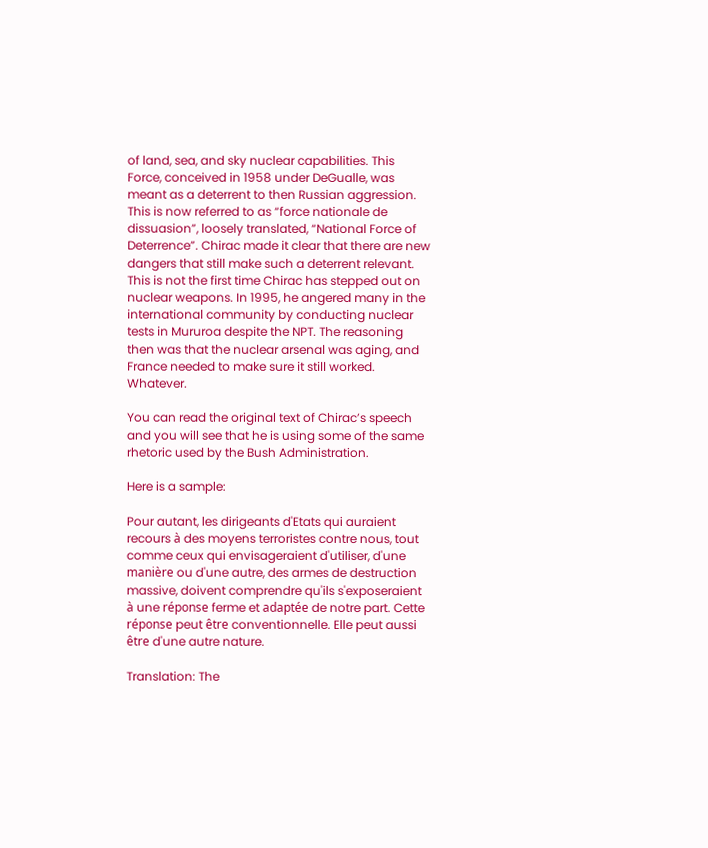of land, sea, and sky nuclear capabilities. This Force, conceived in 1958 under DeGualle, was meant as a deterrent to then Russian aggression. This is now referred to as “force nationale de dissuasion”, loosely translated, “National Force of Deterrence”. Chirac made it clear that there are new dangers that still make such a deterrent relevant. This is not the first time Chirac has stepped out on nuclear weapons. In 1995, he angered many in the international community by conducting nuclear tests in Mururoa despite the NPT. The reasoning then was that the nuclear arsenal was aging, and France needed to make sure it still worked. Whatever.

You can read the original text of Chirac’s speech and you will see that he is using some of the same rhetoric used by the Bush Administration.

Here is a sample:

Pour autant, les dirigeants d'Etats qui auraient recours à des moyens terroristes contre nous, tout comme ceux qui envisageraient d'utiliser, d'une manière ou d'une autre, des armes de destruction massive, doivent comprendre qu'ils s'exposeraient à une réponse ferme et adaptée de notre part. Cette réponse peut être conventionnelle. Elle peut aussi être d'une autre nature.

Translation: The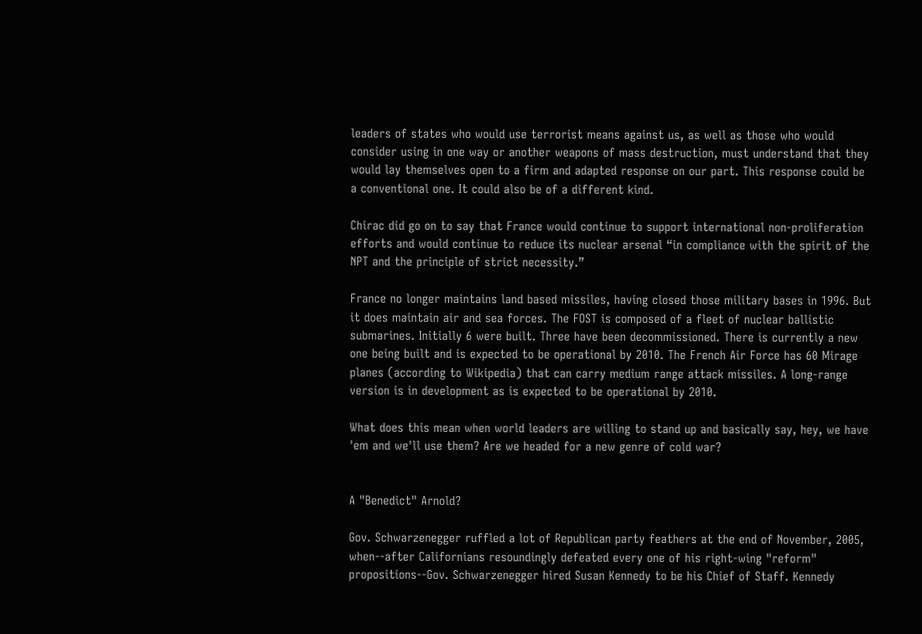leaders of states who would use terrorist means against us, as well as those who would consider using in one way or another weapons of mass destruction, must understand that they would lay themselves open to a firm and adapted response on our part. This response could be a conventional one. It could also be of a different kind.

Chirac did go on to say that France would continue to support international non-proliferation efforts and would continue to reduce its nuclear arsenal “in compliance with the spirit of the NPT and the principle of strict necessity.”

France no longer maintains land based missiles, having closed those military bases in 1996. But it does maintain air and sea forces. The FOST is composed of a fleet of nuclear ballistic submarines. Initially 6 were built. Three have been decommissioned. There is currently a new one being built and is expected to be operational by 2010. The French Air Force has 60 Mirage planes (according to Wikipedia) that can carry medium range attack missiles. A long-range version is in development as is expected to be operational by 2010.

What does this mean when world leaders are willing to stand up and basically say, hey, we have 'em and we'll use them? Are we headed for a new genre of cold war?


A "Benedict" Arnold?

Gov. Schwarzenegger ruffled a lot of Republican party feathers at the end of November, 2005, when--after Californians resoundingly defeated every one of his right-wing "reform" propositions--Gov. Schwarzenegger hired Susan Kennedy to be his Chief of Staff. Kennedy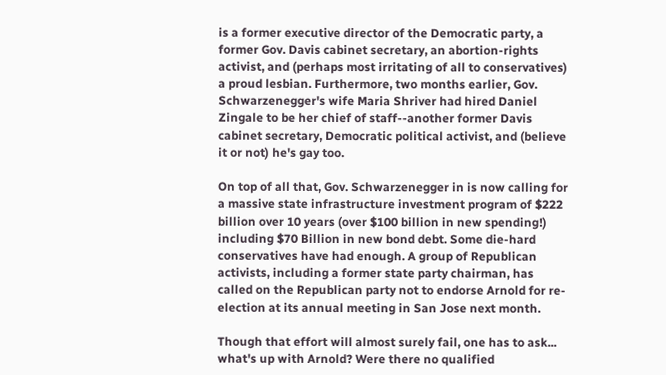is a former executive director of the Democratic party, a former Gov. Davis cabinet secretary, an abortion-rights activist, and (perhaps most irritating of all to conservatives) a proud lesbian. Furthermore, two months earlier, Gov. Schwarzenegger's wife Maria Shriver had hired Daniel Zingale to be her chief of staff--another former Davis cabinet secretary, Democratic political activist, and (believe it or not) he's gay too.

On top of all that, Gov. Schwarzenegger in is now calling for a massive state infrastructure investment program of $222 billion over 10 years (over $100 billion in new spending!) including $70 Billion in new bond debt. Some die-hard conservatives have had enough. A group of Republican activists, including a former state party chairman, has called on the Republican party not to endorse Arnold for re-election at its annual meeting in San Jose next month.

Though that effort will almost surely fail, one has to ask... what's up with Arnold? Were there no qualified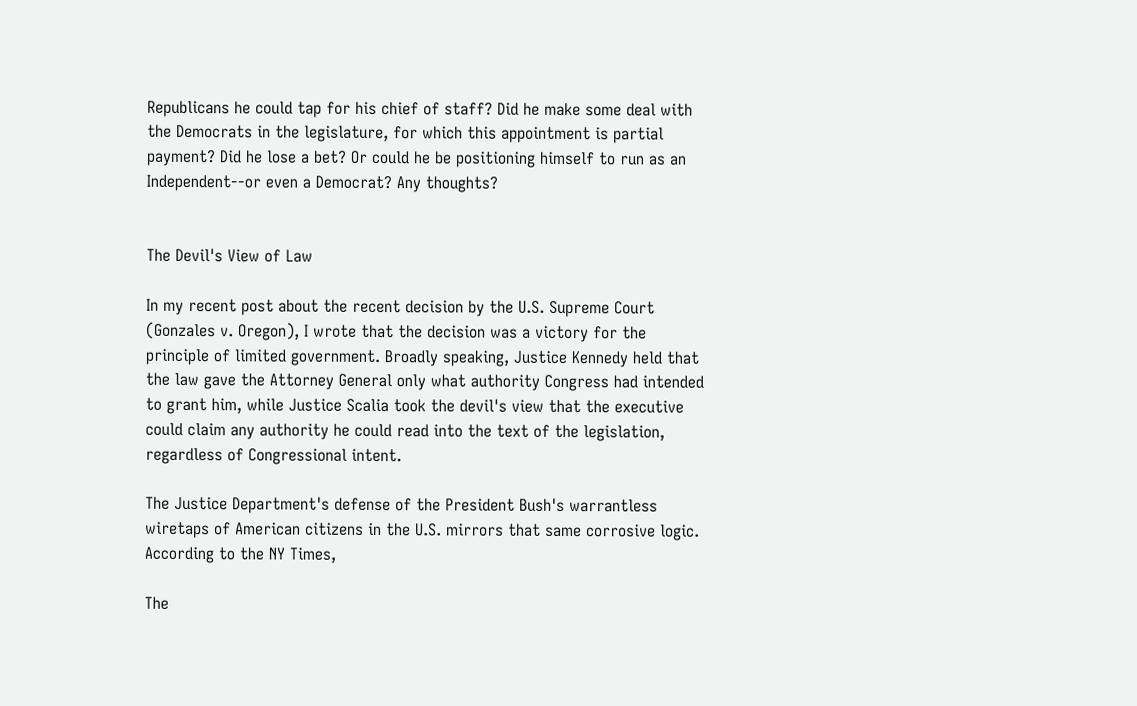Republicans he could tap for his chief of staff? Did he make some deal with the Democrats in the legislature, for which this appointment is partial payment? Did he lose a bet? Or could he be positioning himself to run as an Independent--or even a Democrat? Any thoughts?


The Devil's View of Law

In my recent post about the recent decision by the U.S. Supreme Court (Gonzales v. Oregon), I wrote that the decision was a victory for the principle of limited government. Broadly speaking, Justice Kennedy held that the law gave the Attorney General only what authority Congress had intended to grant him, while Justice Scalia took the devil's view that the executive could claim any authority he could read into the text of the legislation, regardless of Congressional intent.

The Justice Department's defense of the President Bush's warrantless wiretaps of American citizens in the U.S. mirrors that same corrosive logic. According to the NY Times,

The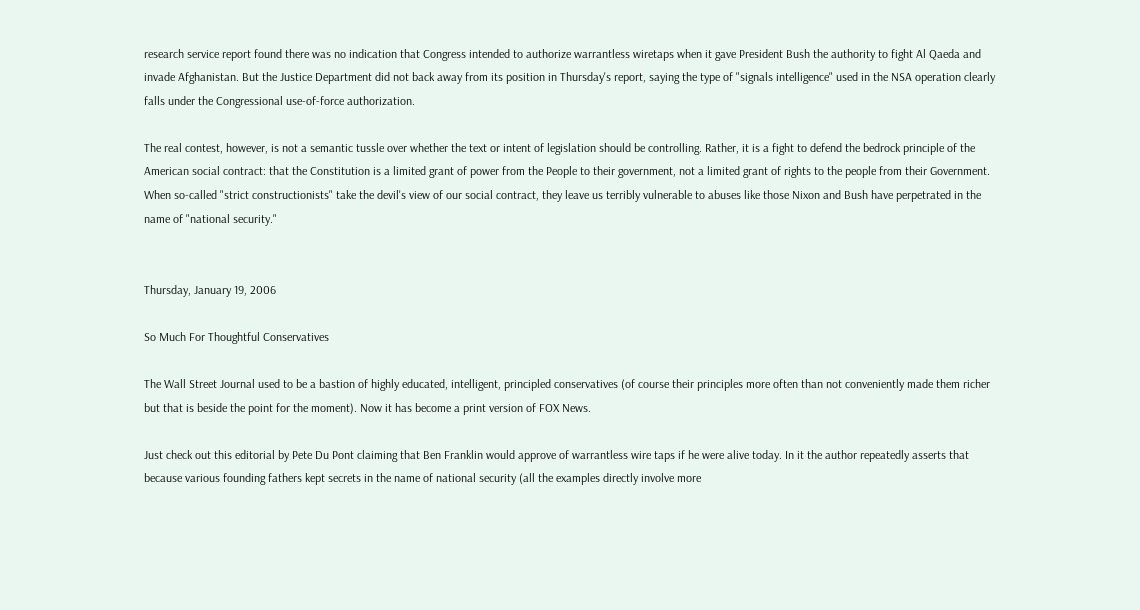research service report found there was no indication that Congress intended to authorize warrantless wiretaps when it gave President Bush the authority to fight Al Qaeda and invade Afghanistan. But the Justice Department did not back away from its position in Thursday's report, saying the type of "signals intelligence" used in the NSA operation clearly falls under the Congressional use-of-force authorization.

The real contest, however, is not a semantic tussle over whether the text or intent of legislation should be controlling. Rather, it is a fight to defend the bedrock principle of the American social contract: that the Constitution is a limited grant of power from the People to their government, not a limited grant of rights to the people from their Government. When so-called "strict constructionists" take the devil's view of our social contract, they leave us terribly vulnerable to abuses like those Nixon and Bush have perpetrated in the name of "national security."


Thursday, January 19, 2006

So Much For Thoughtful Conservatives

The Wall Street Journal used to be a bastion of highly educated, intelligent, principled conservatives (of course their principles more often than not conveniently made them richer but that is beside the point for the moment). Now it has become a print version of FOX News.

Just check out this editorial by Pete Du Pont claiming that Ben Franklin would approve of warrantless wire taps if he were alive today. In it the author repeatedly asserts that because various founding fathers kept secrets in the name of national security (all the examples directly involve more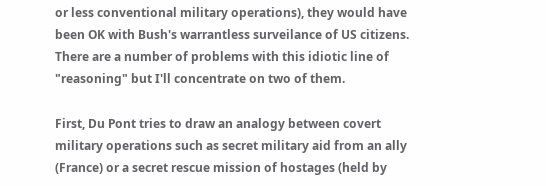or less conventional military operations), they would have been OK with Bush's warrantless surveilance of US citizens. There are a number of problems with this idiotic line of "reasoning" but I'll concentrate on two of them.

First, Du Pont tries to draw an analogy between covert military operations such as secret military aid from an ally (France) or a secret rescue mission of hostages (held by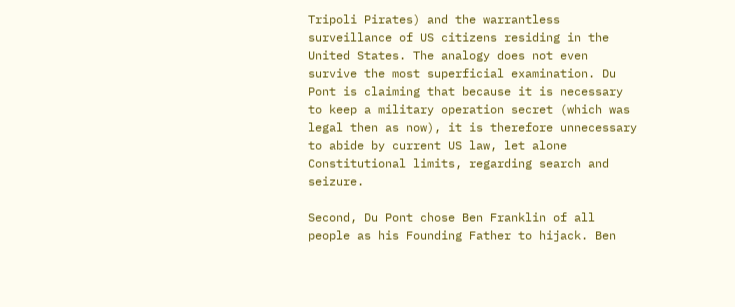Tripoli Pirates) and the warrantless surveillance of US citizens residing in the United States. The analogy does not even survive the most superficial examination. Du Pont is claiming that because it is necessary to keep a military operation secret (which was legal then as now), it is therefore unnecessary to abide by current US law, let alone Constitutional limits, regarding search and seizure.

Second, Du Pont chose Ben Franklin of all people as his Founding Father to hijack. Ben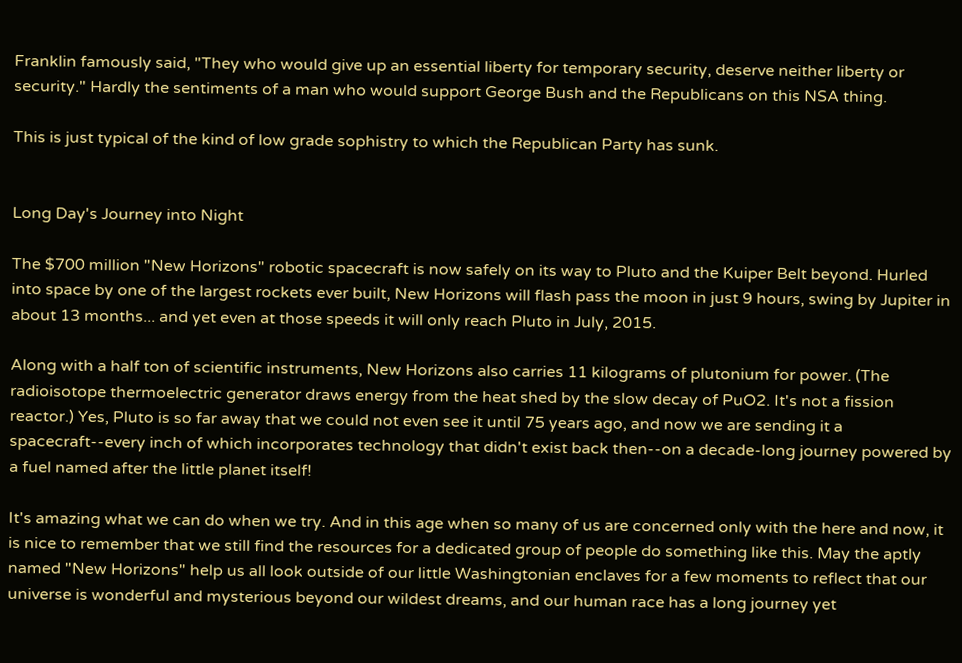Franklin famously said, "They who would give up an essential liberty for temporary security, deserve neither liberty or security." Hardly the sentiments of a man who would support George Bush and the Republicans on this NSA thing.

This is just typical of the kind of low grade sophistry to which the Republican Party has sunk.


Long Day's Journey into Night

The $700 million "New Horizons" robotic spacecraft is now safely on its way to Pluto and the Kuiper Belt beyond. Hurled into space by one of the largest rockets ever built, New Horizons will flash pass the moon in just 9 hours, swing by Jupiter in about 13 months... and yet even at those speeds it will only reach Pluto in July, 2015.

Along with a half ton of scientific instruments, New Horizons also carries 11 kilograms of plutonium for power. (The radioisotope thermoelectric generator draws energy from the heat shed by the slow decay of PuO2. It's not a fission reactor.) Yes, Pluto is so far away that we could not even see it until 75 years ago, and now we are sending it a spacecraft--every inch of which incorporates technology that didn't exist back then--on a decade-long journey powered by a fuel named after the little planet itself!

It's amazing what we can do when we try. And in this age when so many of us are concerned only with the here and now, it is nice to remember that we still find the resources for a dedicated group of people do something like this. May the aptly named "New Horizons" help us all look outside of our little Washingtonian enclaves for a few moments to reflect that our universe is wonderful and mysterious beyond our wildest dreams, and our human race has a long journey yet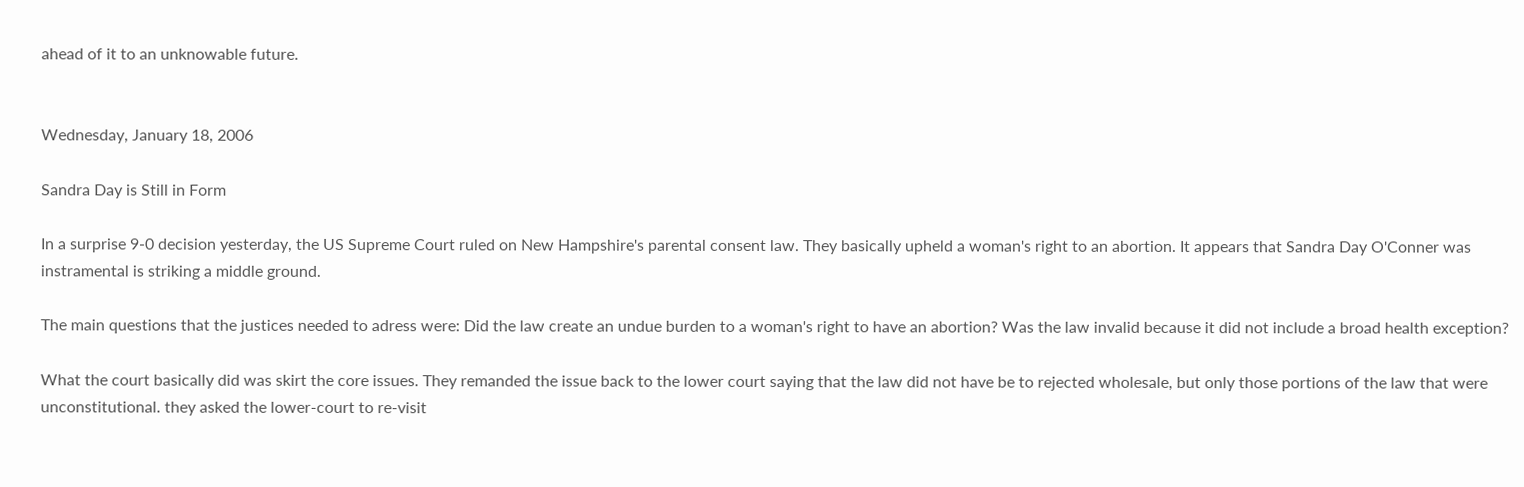ahead of it to an unknowable future.


Wednesday, January 18, 2006

Sandra Day is Still in Form

In a surprise 9-0 decision yesterday, the US Supreme Court ruled on New Hampshire's parental consent law. They basically upheld a woman's right to an abortion. It appears that Sandra Day O'Conner was instramental is striking a middle ground.

The main questions that the justices needed to adress were: Did the law create an undue burden to a woman's right to have an abortion? Was the law invalid because it did not include a broad health exception?

What the court basically did was skirt the core issues. They remanded the issue back to the lower court saying that the law did not have be to rejected wholesale, but only those portions of the law that were unconstitutional. they asked the lower-court to re-visit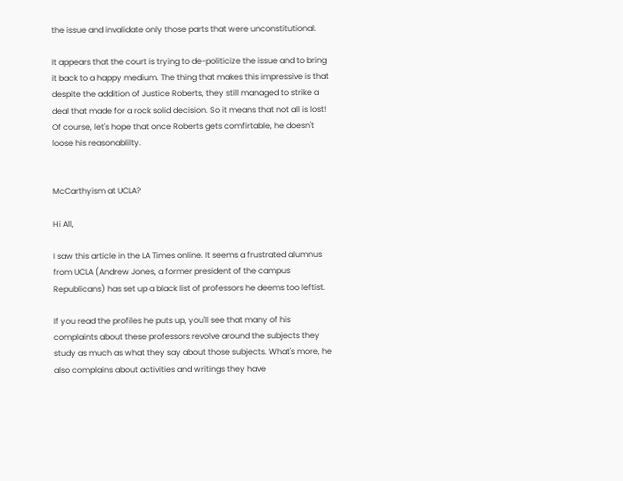the issue and invalidate only those parts that were unconstitutional.

It appears that the court is trying to de-politicize the issue and to bring it back to a happy medium. The thing that makes this impressive is that despite the addition of Justice Roberts, they still managed to strike a deal that made for a rock solid decision. So it means that not all is lost! Of course, let's hope that once Roberts gets comfirtable, he doesn't loose his reasonablilty.


McCarthyism at UCLA?

Hi All,

I saw this article in the LA Times online. It seems a frustrated alumnus from UCLA (Andrew Jones, a former president of the campus Republicans) has set up a black list of professors he deems too leftist.

If you read the profiles he puts up, you'll see that many of his complaints about these professors revolve around the subjects they study as much as what they say about those subjects. What's more, he also complains about activities and writings they have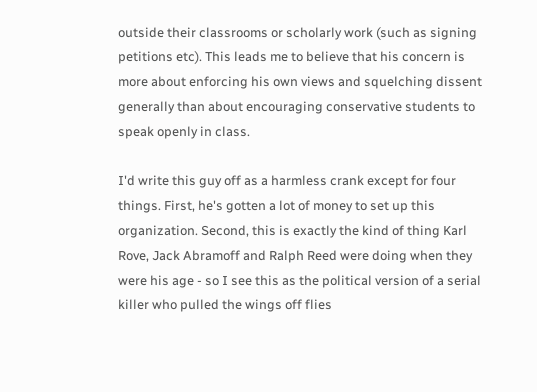outside their classrooms or scholarly work (such as signing petitions etc). This leads me to believe that his concern is more about enforcing his own views and squelching dissent generally than about encouraging conservative students to speak openly in class.

I'd write this guy off as a harmless crank except for four things. First, he's gotten a lot of money to set up this organization. Second, this is exactly the kind of thing Karl Rove, Jack Abramoff and Ralph Reed were doing when they were his age - so I see this as the political version of a serial killer who pulled the wings off flies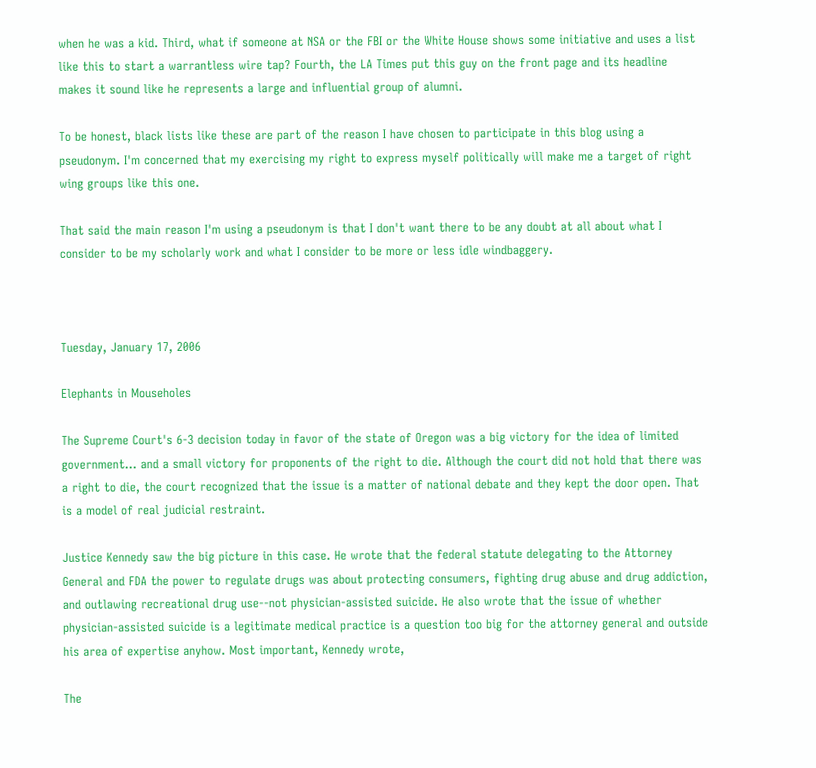when he was a kid. Third, what if someone at NSA or the FBI or the White House shows some initiative and uses a list like this to start a warrantless wire tap? Fourth, the LA Times put this guy on the front page and its headline makes it sound like he represents a large and influential group of alumni.

To be honest, black lists like these are part of the reason I have chosen to participate in this blog using a pseudonym. I'm concerned that my exercising my right to express myself politically will make me a target of right wing groups like this one.

That said the main reason I'm using a pseudonym is that I don't want there to be any doubt at all about what I consider to be my scholarly work and what I consider to be more or less idle windbaggery.



Tuesday, January 17, 2006

Elephants in Mouseholes

The Supreme Court's 6-3 decision today in favor of the state of Oregon was a big victory for the idea of limited government... and a small victory for proponents of the right to die. Although the court did not hold that there was a right to die, the court recognized that the issue is a matter of national debate and they kept the door open. That is a model of real judicial restraint.

Justice Kennedy saw the big picture in this case. He wrote that the federal statute delegating to the Attorney General and FDA the power to regulate drugs was about protecting consumers, fighting drug abuse and drug addiction, and outlawing recreational drug use--not physician-assisted suicide. He also wrote that the issue of whether physician-assisted suicide is a legitimate medical practice is a question too big for the attorney general and outside his area of expertise anyhow. Most important, Kennedy wrote,

The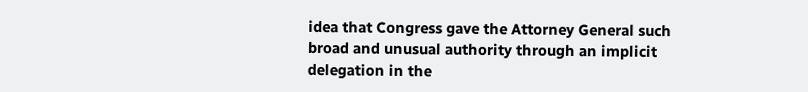idea that Congress gave the Attorney General such broad and unusual authority through an implicit delegation in the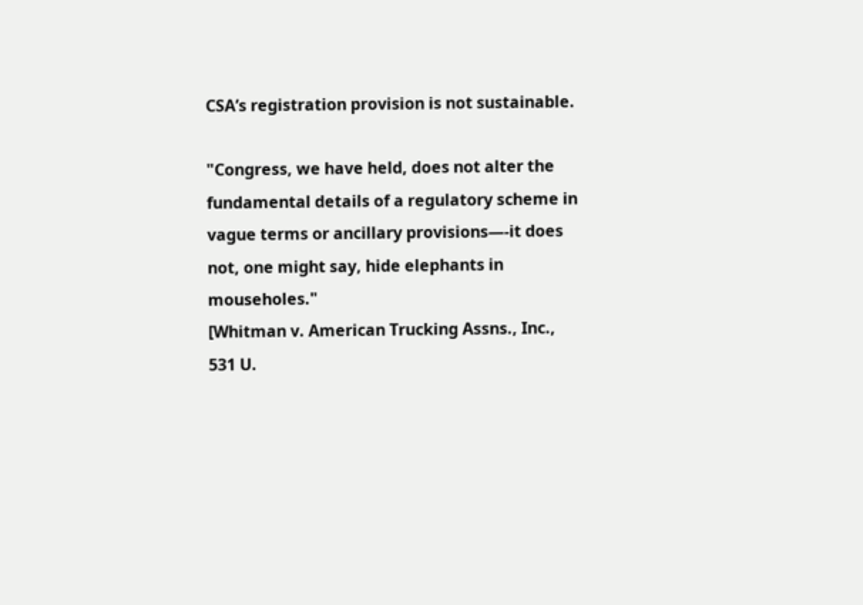CSA’s registration provision is not sustainable.

"Congress, we have held, does not alter the fundamental details of a regulatory scheme in vague terms or ancillary provisions—-it does not, one might say, hide elephants in mouseholes."
[Whitman v. American Trucking Assns., Inc., 531 U.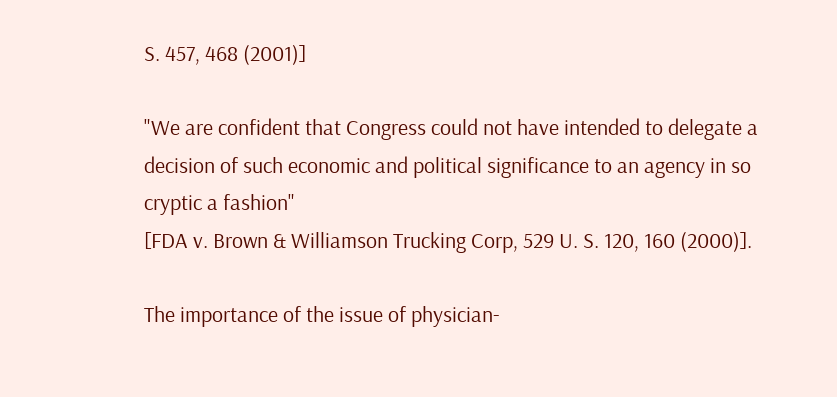S. 457, 468 (2001)]

"We are confident that Congress could not have intended to delegate a decision of such economic and political significance to an agency in so cryptic a fashion"
[FDA v. Brown & Williamson Trucking Corp, 529 U. S. 120, 160 (2000)].

The importance of the issue of physician-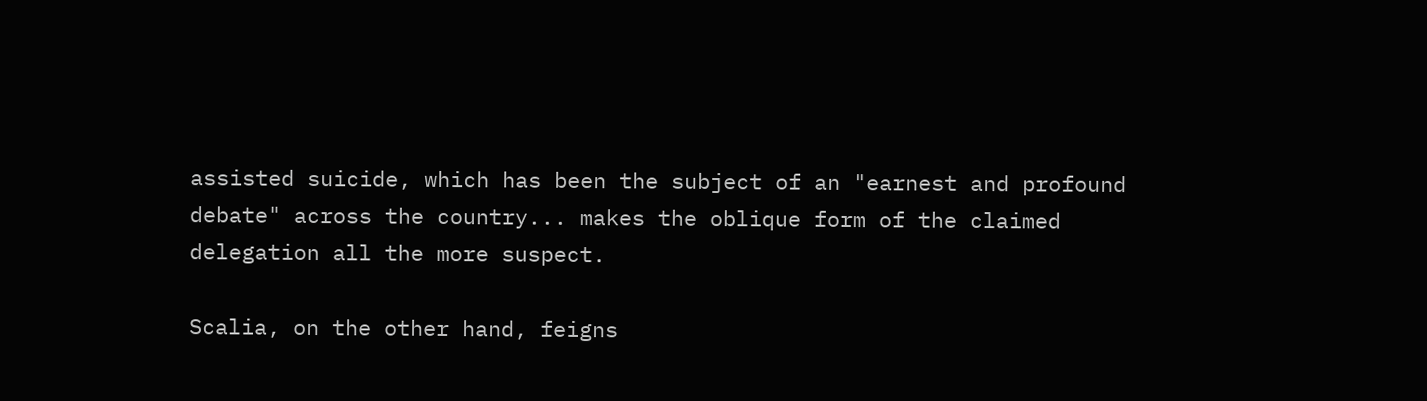assisted suicide, which has been the subject of an "earnest and profound debate" across the country... makes the oblique form of the claimed delegation all the more suspect.

Scalia, on the other hand, feigns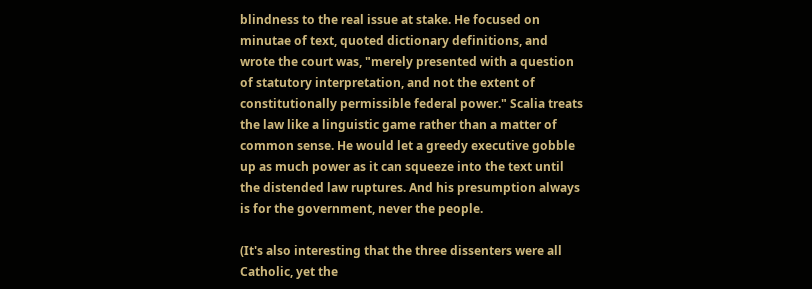blindness to the real issue at stake. He focused on minutae of text, quoted dictionary definitions, and wrote the court was, "merely presented with a question of statutory interpretation, and not the extent of constitutionally permissible federal power." Scalia treats the law like a linguistic game rather than a matter of common sense. He would let a greedy executive gobble up as much power as it can squeeze into the text until the distended law ruptures. And his presumption always is for the government, never the people.

(It's also interesting that the three dissenters were all Catholic, yet the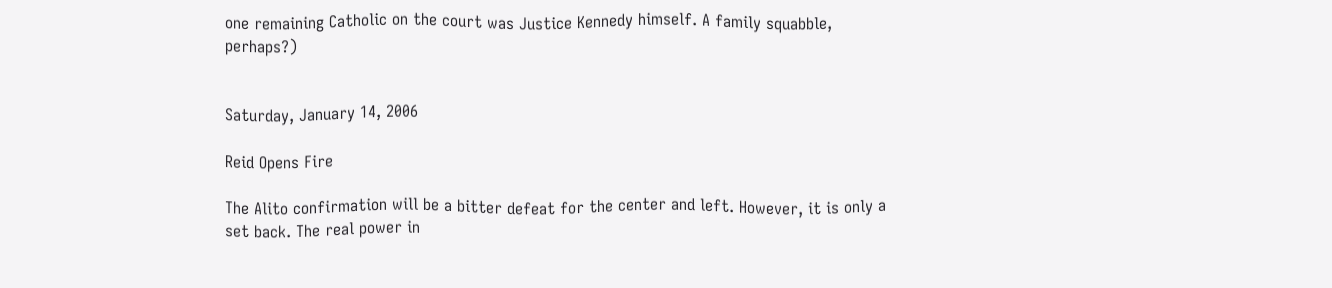one remaining Catholic on the court was Justice Kennedy himself. A family squabble, perhaps?)


Saturday, January 14, 2006

Reid Opens Fire

The Alito confirmation will be a bitter defeat for the center and left. However, it is only a set back. The real power in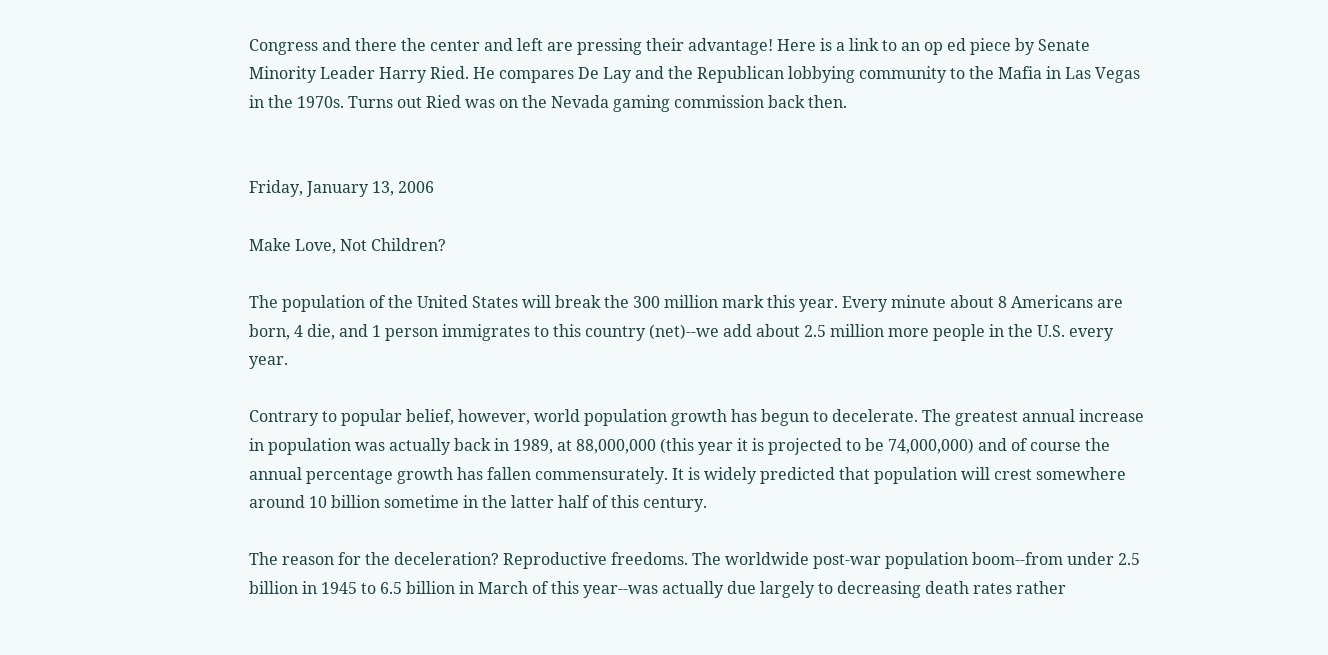Congress and there the center and left are pressing their advantage! Here is a link to an op ed piece by Senate Minority Leader Harry Ried. He compares De Lay and the Republican lobbying community to the Mafia in Las Vegas in the 1970s. Turns out Ried was on the Nevada gaming commission back then.


Friday, January 13, 2006

Make Love, Not Children?

The population of the United States will break the 300 million mark this year. Every minute about 8 Americans are born, 4 die, and 1 person immigrates to this country (net)--we add about 2.5 million more people in the U.S. every year.

Contrary to popular belief, however, world population growth has begun to decelerate. The greatest annual increase in population was actually back in 1989, at 88,000,000 (this year it is projected to be 74,000,000) and of course the annual percentage growth has fallen commensurately. It is widely predicted that population will crest somewhere around 10 billion sometime in the latter half of this century.

The reason for the deceleration? Reproductive freedoms. The worldwide post-war population boom--from under 2.5 billion in 1945 to 6.5 billion in March of this year--was actually due largely to decreasing death rates rather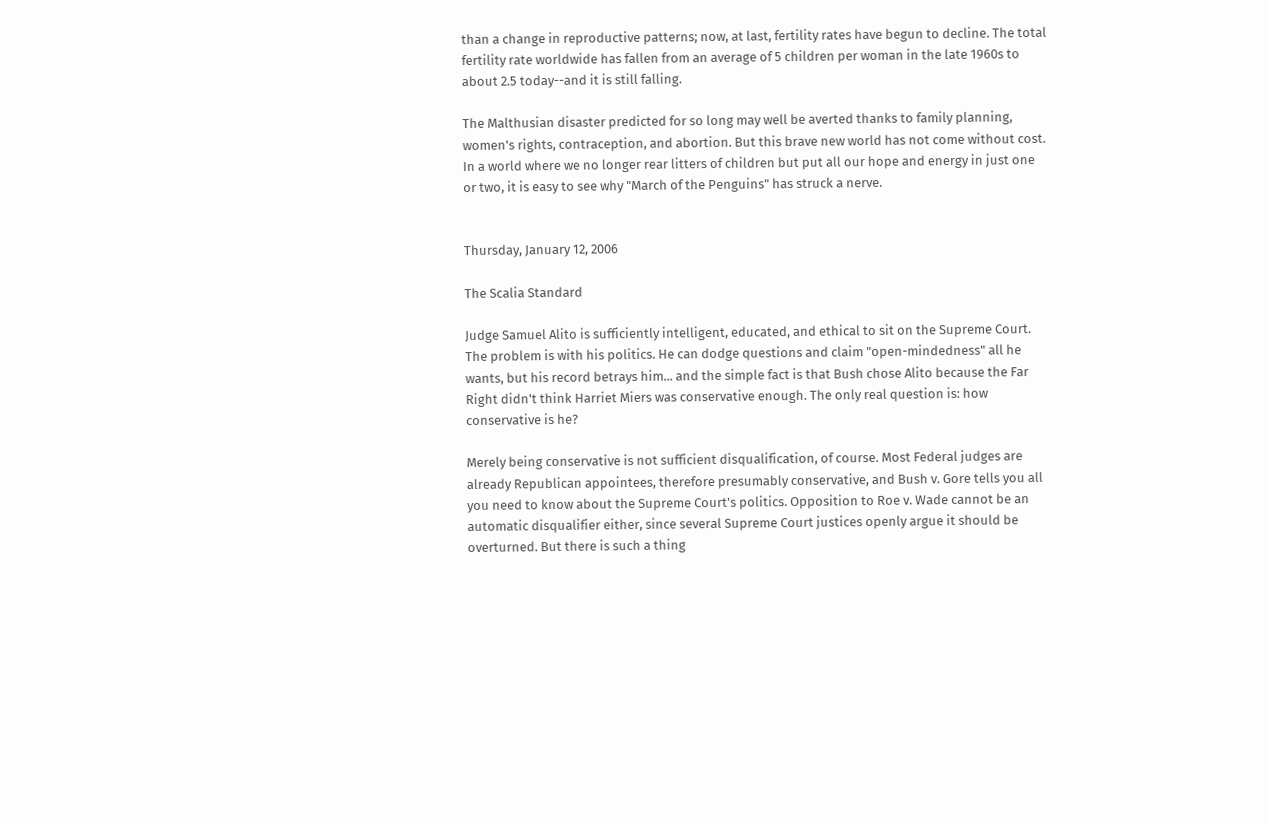than a change in reproductive patterns; now, at last, fertility rates have begun to decline. The total fertility rate worldwide has fallen from an average of 5 children per woman in the late 1960s to about 2.5 today--and it is still falling.

The Malthusian disaster predicted for so long may well be averted thanks to family planning, women's rights, contraception, and abortion. But this brave new world has not come without cost. In a world where we no longer rear litters of children but put all our hope and energy in just one or two, it is easy to see why "March of the Penguins" has struck a nerve.


Thursday, January 12, 2006

The Scalia Standard

Judge Samuel Alito is sufficiently intelligent, educated, and ethical to sit on the Supreme Court. The problem is with his politics. He can dodge questions and claim "open-mindedness" all he wants, but his record betrays him... and the simple fact is that Bush chose Alito because the Far Right didn't think Harriet Miers was conservative enough. The only real question is: how conservative is he?

Merely being conservative is not sufficient disqualification, of course. Most Federal judges are already Republican appointees, therefore presumably conservative, and Bush v. Gore tells you all you need to know about the Supreme Court's politics. Opposition to Roe v. Wade cannot be an automatic disqualifier either, since several Supreme Court justices openly argue it should be overturned. But there is such a thing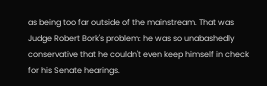as being too far outside of the mainstream. That was Judge Robert Bork's problem: he was so unabashedly conservative that he couldn't even keep himself in check for his Senate hearings.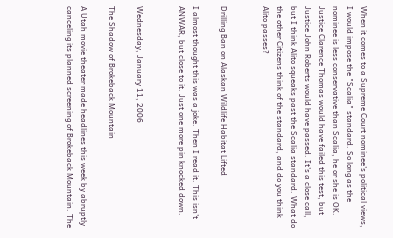When it comes to a Supreme Court nominee's political views, I would impose the "Scalia" standard. So long as the nominee is less conservative than Scalia, he or she is OK. Justice Clarence Thomas would have failed this test, but Justice John Roberts would have passed. It's a close call, but I think Alito squeaks past the Scalia standard. What do the other Citizens think of the standard, and do you think Alito passes?


Drilling Ban on Alaskan Wildlife Habitat Lifted

I almost thought this was a joke. Then I read it. This isn't ANWAR, but close to it. Just one more pin knocked down.


Wednesday, January 11, 2006

The Shadow of Brokeback Mountain

A Utah movie theater made headlines this week by abruptly canceling its planned screening of Brokeback Mountain. The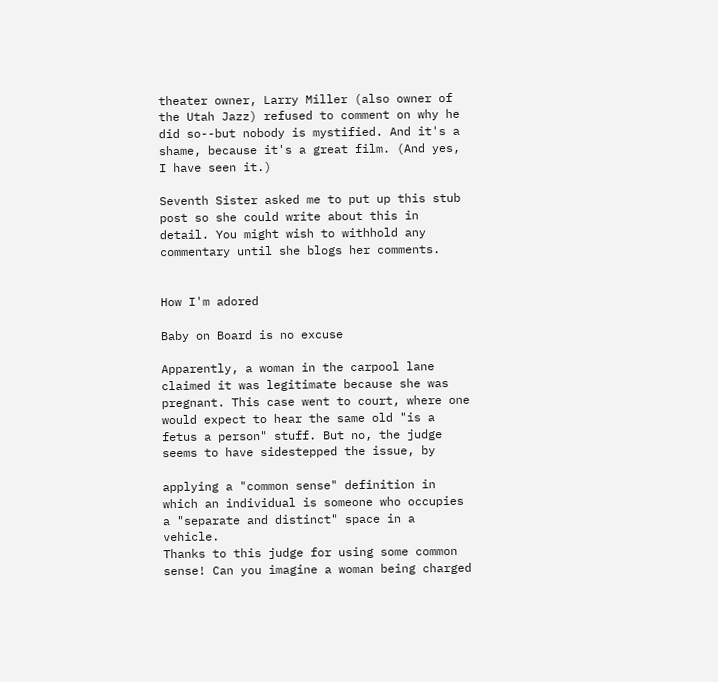theater owner, Larry Miller (also owner of the Utah Jazz) refused to comment on why he did so--but nobody is mystified. And it's a shame, because it's a great film. (And yes, I have seen it.)

Seventh Sister asked me to put up this stub post so she could write about this in detail. You might wish to withhold any commentary until she blogs her comments.


How I'm adored

Baby on Board is no excuse

Apparently, a woman in the carpool lane claimed it was legitimate because she was pregnant. This case went to court, where one would expect to hear the same old "is a fetus a person" stuff. But no, the judge seems to have sidestepped the issue, by

applying a "common sense" definition in which an individual is someone who occupies a "separate and distinct" space in a vehicle.
Thanks to this judge for using some common sense! Can you imagine a woman being charged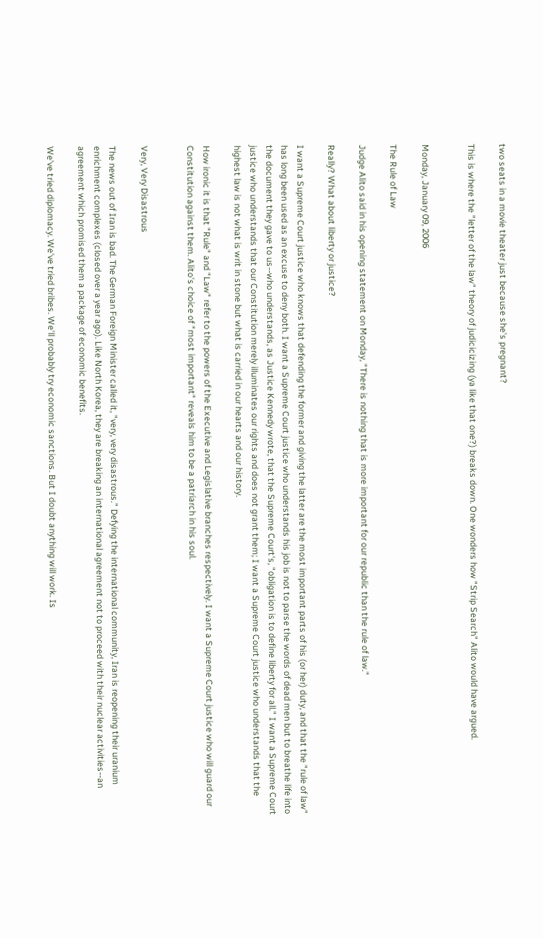two seats in a movie theater just because she's pregnant?

This is where the "letter of the law" theory of judicicizing (ya like that one?) breaks down. One wonders how "Strip Search" Alito would have argued.


Monday, January 09, 2006

The Rule of Law

Judge Alito said in his opening statement on Monday, "There is nothing that is more important for our republic than the rule of law."

Really? What about liberty or justice?

I want a Supreme Court justice who knows that defending the former and giving the latter are the most important parts of his (or her) duty, and that the "rule of law" has long been used as an excuse to deny both. I want a Supreme Court justice who understands his job is not to parse the words of dead men but to breathe life into the document they gave to us--who understands, as Justice Kennedy wrote, that the Supreme Court's, "obligation is to define liberty for all." I want a Supreme Court justice who understands that our Constitution merely illuminates our rights and does not grant them; I want a Supreme Court justice who understands that the highest law is not what is writ in stone but what is carried in our hearts and our history.

How ironic it is that "Rule" and "Law" refer to the powers of the Executive and Legislative branches respectively. I want a Supreme Court justice who will guard our Constitution against them. Alito's choice of "most important" reveals him to be a patriarch in his soul.


Very, Very Disastrous

The news out of Iran is bad. The German Foreign Minister called it, "very, very disastrous." Defying the international community, Iran is reopening their uranium enrichment complexes (closed over a year ago). Like North Korea, they are breaking an international agreement not to proceed with their nuclear activities--an agreement which promised them a package of economic benefits.

We've tried diplomacy. We've tried bribes. We'll probably try economic sanctions. But I doubt anything will work. Is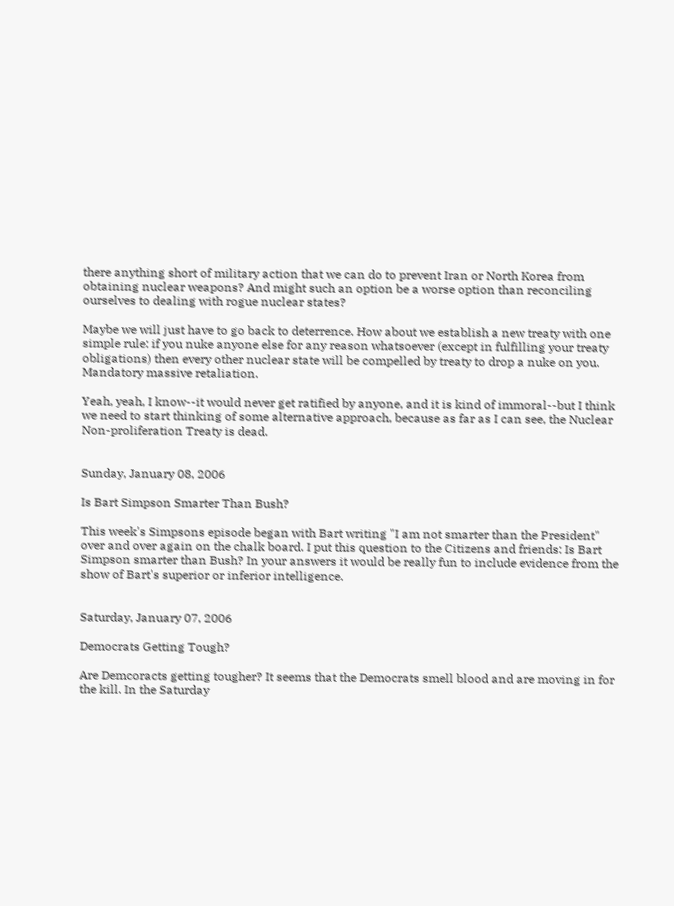there anything short of military action that we can do to prevent Iran or North Korea from obtaining nuclear weapons? And might such an option be a worse option than reconciling ourselves to dealing with rogue nuclear states?

Maybe we will just have to go back to deterrence. How about we establish a new treaty with one simple rule: if you nuke anyone else for any reason whatsoever (except in fulfilling your treaty obligations) then every other nuclear state will be compelled by treaty to drop a nuke on you. Mandatory massive retaliation.

Yeah, yeah, I know--it would never get ratified by anyone, and it is kind of immoral--but I think we need to start thinking of some alternative approach, because as far as I can see, the Nuclear Non-proliferation Treaty is dead.


Sunday, January 08, 2006

Is Bart Simpson Smarter Than Bush?

This week's Simpsons episode began with Bart writing "I am not smarter than the President" over and over again on the chalk board. I put this question to the Citizens and friends: Is Bart Simpson smarter than Bush? In your answers it would be really fun to include evidence from the show of Bart's superior or inferior intelligence.


Saturday, January 07, 2006

Democrats Getting Tough?

Are Demcoracts getting tougher? It seems that the Democrats smell blood and are moving in for the kill. In the Saturday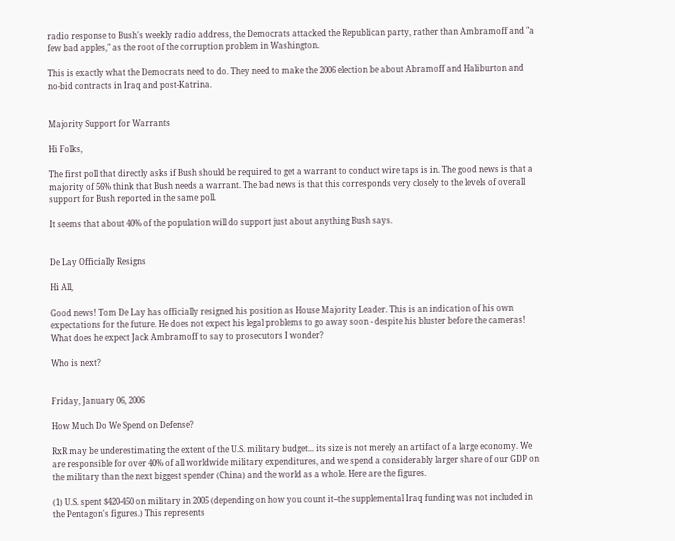radio response to Bush's weekly radio address, the Democrats attacked the Republican party, rather than Ambramoff and "a few bad apples," as the root of the corruption problem in Washington.

This is exactly what the Democrats need to do. They need to make the 2006 election be about Abramoff and Haliburton and no-bid contracts in Iraq and post-Katrina.


Majority Support for Warrants

Hi Folks,

The first poll that directly asks if Bush should be required to get a warrant to conduct wire taps is in. The good news is that a majority of 56% think that Bush needs a warrant. The bad news is that this corresponds very closely to the levels of overall support for Bush reported in the same poll.

It seems that about 40% of the population will do support just about anything Bush says.


De Lay Officially Resigns

Hi All,

Good news! Tom De Lay has officially resigned his position as House Majority Leader. This is an indication of his own expectations for the future. He does not expect his legal problems to go away soon - despite his bluster before the cameras! What does he expect Jack Ambramoff to say to prosecutors I wonder?

Who is next?


Friday, January 06, 2006

How Much Do We Spend on Defense?

RxR may be underestimating the extent of the U.S. military budget... its size is not merely an artifact of a large economy. We are responsible for over 40% of all worldwide military expenditures, and we spend a considerably larger share of our GDP on the military than the next biggest spender (China) and the world as a whole. Here are the figures.

(1) U.S. spent $420-450 on military in 2005 (depending on how you count it--the supplemental Iraq funding was not included in the Pentagon's figures.) This represents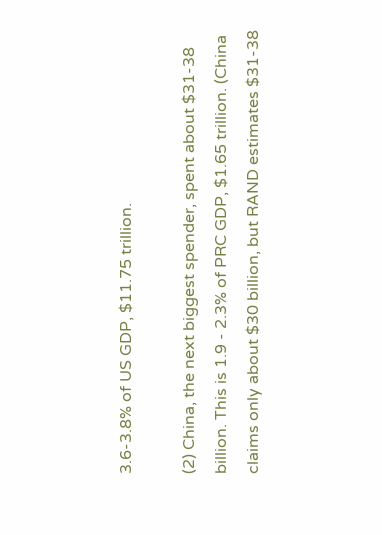3.6-3.8% of US GDP, $11.75 trillion.

(2) China, the next biggest spender, spent about $31-38 billion. This is 1.9 - 2.3% of PRC GDP, $1.65 trillion. (China claims only about $30 billion, but RAND estimates $31-38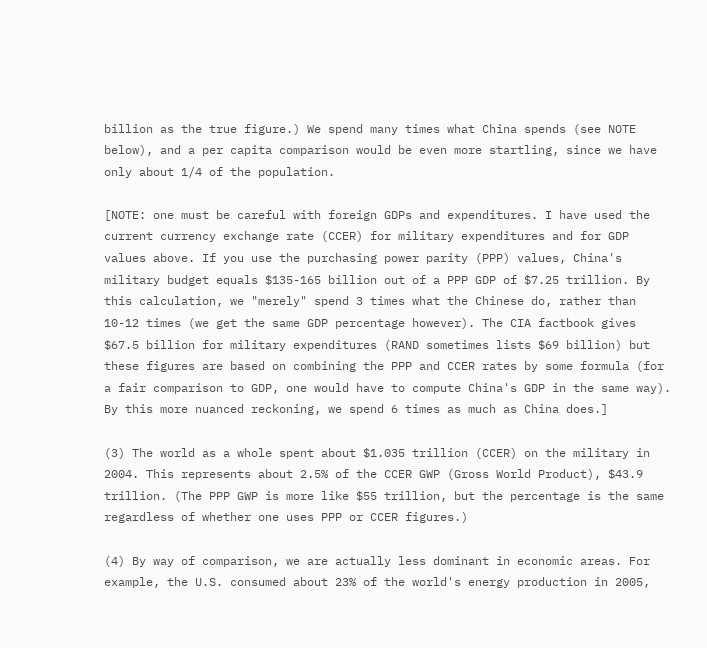billion as the true figure.) We spend many times what China spends (see NOTE below), and a per capita comparison would be even more startling, since we have only about 1/4 of the population.

[NOTE: one must be careful with foreign GDPs and expenditures. I have used the current currency exchange rate (CCER) for military expenditures and for GDP values above. If you use the purchasing power parity (PPP) values, China's military budget equals $135-165 billion out of a PPP GDP of $7.25 trillion. By this calculation, we "merely" spend 3 times what the Chinese do, rather than 10-12 times (we get the same GDP percentage however). The CIA factbook gives $67.5 billion for military expenditures (RAND sometimes lists $69 billion) but these figures are based on combining the PPP and CCER rates by some formula (for a fair comparison to GDP, one would have to compute China's GDP in the same way). By this more nuanced reckoning, we spend 6 times as much as China does.]

(3) The world as a whole spent about $1.035 trillion (CCER) on the military in 2004. This represents about 2.5% of the CCER GWP (Gross World Product), $43.9 trillion. (The PPP GWP is more like $55 trillion, but the percentage is the same regardless of whether one uses PPP or CCER figures.)

(4) By way of comparison, we are actually less dominant in economic areas. For example, the U.S. consumed about 23% of the world's energy production in 2005,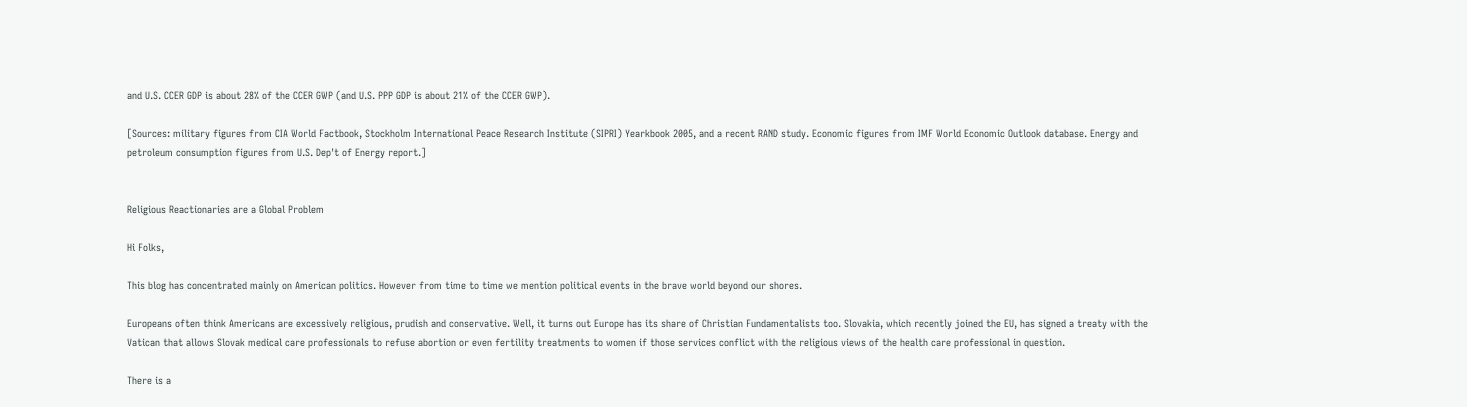and U.S. CCER GDP is about 28% of the CCER GWP (and U.S. PPP GDP is about 21% of the CCER GWP).

[Sources: military figures from CIA World Factbook, Stockholm International Peace Research Institute (SIPRI) Yearkbook 2005, and a recent RAND study. Economic figures from IMF World Economic Outlook database. Energy and petroleum consumption figures from U.S. Dep't of Energy report.]


Religious Reactionaries are a Global Problem

Hi Folks,

This blog has concentrated mainly on American politics. However from time to time we mention political events in the brave world beyond our shores.

Europeans often think Americans are excessively religious, prudish and conservative. Well, it turns out Europe has its share of Christian Fundamentalists too. Slovakia, which recently joined the EU, has signed a treaty with the Vatican that allows Slovak medical care professionals to refuse abortion or even fertility treatments to women if those services conflict with the religious views of the health care professional in question.

There is a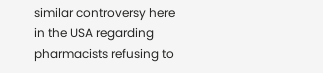similar controversy here in the USA regarding pharmacists refusing to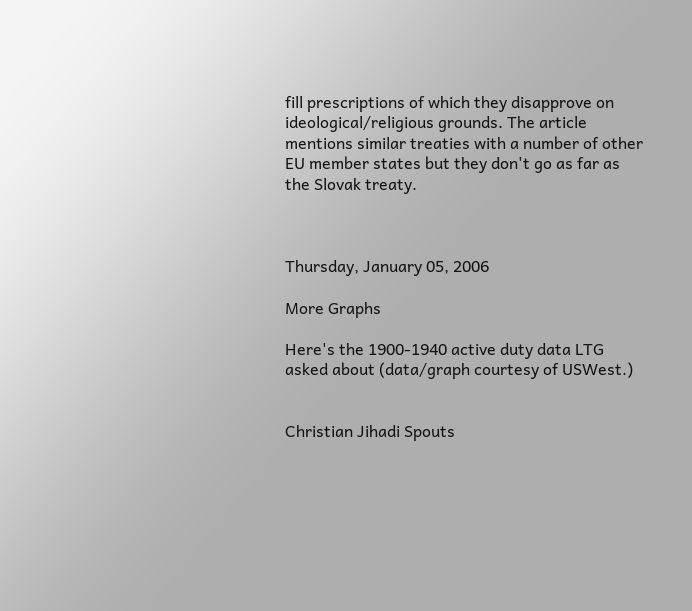fill prescriptions of which they disapprove on ideological/religious grounds. The article mentions similar treaties with a number of other EU member states but they don't go as far as the Slovak treaty.



Thursday, January 05, 2006

More Graphs

Here's the 1900-1940 active duty data LTG asked about (data/graph courtesy of USWest.)


Christian Jihadi Spouts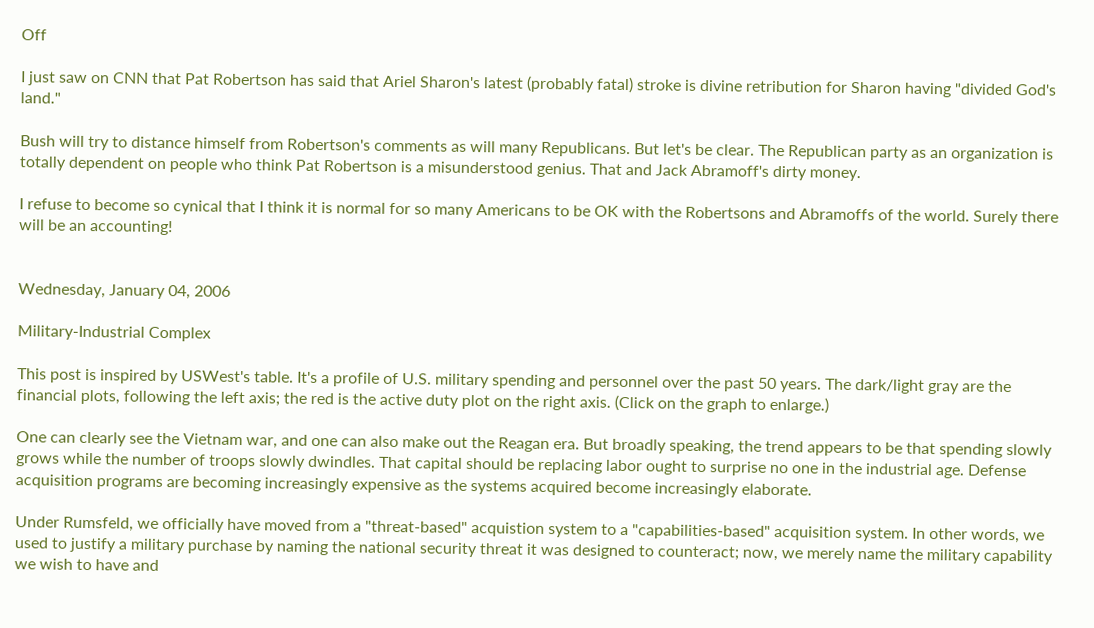Off

I just saw on CNN that Pat Robertson has said that Ariel Sharon's latest (probably fatal) stroke is divine retribution for Sharon having "divided God's land."

Bush will try to distance himself from Robertson's comments as will many Republicans. But let's be clear. The Republican party as an organization is totally dependent on people who think Pat Robertson is a misunderstood genius. That and Jack Abramoff's dirty money.

I refuse to become so cynical that I think it is normal for so many Americans to be OK with the Robertsons and Abramoffs of the world. Surely there will be an accounting!


Wednesday, January 04, 2006

Military-Industrial Complex

This post is inspired by USWest's table. It's a profile of U.S. military spending and personnel over the past 50 years. The dark/light gray are the financial plots, following the left axis; the red is the active duty plot on the right axis. (Click on the graph to enlarge.)

One can clearly see the Vietnam war, and one can also make out the Reagan era. But broadly speaking, the trend appears to be that spending slowly grows while the number of troops slowly dwindles. That capital should be replacing labor ought to surprise no one in the industrial age. Defense acquisition programs are becoming increasingly expensive as the systems acquired become increasingly elaborate.

Under Rumsfeld, we officially have moved from a "threat-based" acquistion system to a "capabilities-based" acquisition system. In other words, we used to justify a military purchase by naming the national security threat it was designed to counteract; now, we merely name the military capability we wish to have and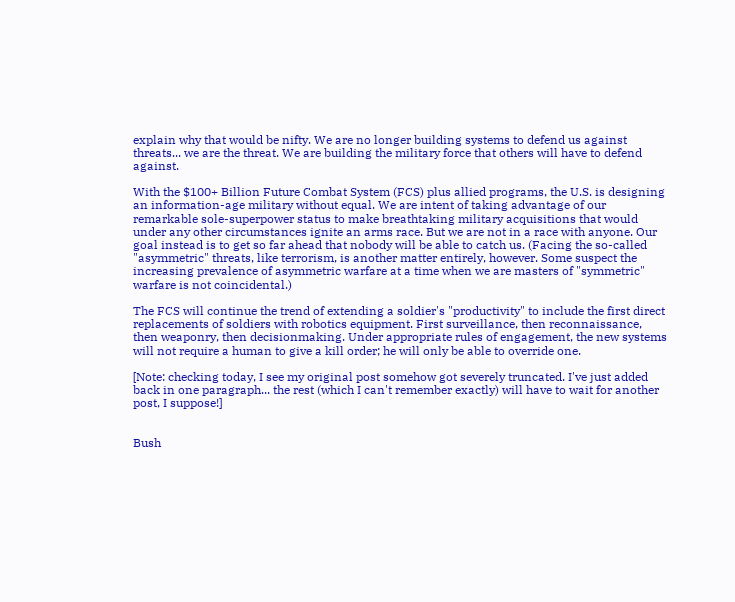explain why that would be nifty. We are no longer building systems to defend us against threats... we are the threat. We are building the military force that others will have to defend against.

With the $100+ Billion Future Combat System (FCS) plus allied programs, the U.S. is designing an information-age military without equal. We are intent of taking advantage of our remarkable sole-superpower status to make breathtaking military acquisitions that would under any other circumstances ignite an arms race. But we are not in a race with anyone. Our goal instead is to get so far ahead that nobody will be able to catch us. (Facing the so-called "asymmetric" threats, like terrorism, is another matter entirely, however. Some suspect the increasing prevalence of asymmetric warfare at a time when we are masters of "symmetric" warfare is not coincidental.)

The FCS will continue the trend of extending a soldier's "productivity" to include the first direct replacements of soldiers with robotics equipment. First surveillance, then reconnaissance, then weaponry, then decisionmaking. Under appropriate rules of engagement, the new systems will not require a human to give a kill order; he will only be able to override one.

[Note: checking today, I see my original post somehow got severely truncated. I've just added back in one paragraph... the rest (which I can't remember exactly) will have to wait for another post, I suppose!]


Bush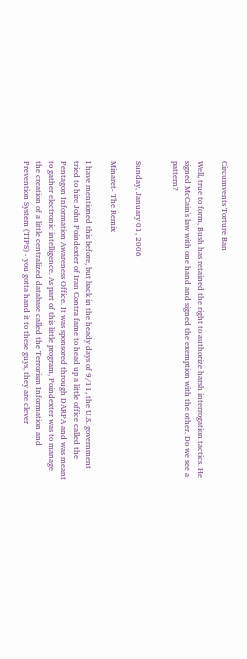Circumvents Torture Ban

Well, true to form, Bush has retained the right to authorize harsh interrogation tactics. He signed McCain's law with one hand and signed the exemption with the other. Do we see a pattern?


Sunday, January 01, 2006

Minaret- The Remix

I have mentioned this before, but back in the heady days of 9/11, the U.S. government tried to hire John Poindexter of Iran Contra fame to head up a little office called the Pentagon Information Awareness Office. It was sponsored through DARPA and was meant to gather electronic intelligence. As part of this little program, Poindexter was to manage the creation of a little centralized database called the Terrorism Information and Prevention System (TIPS) - you gotta hand it to these guys, they are clever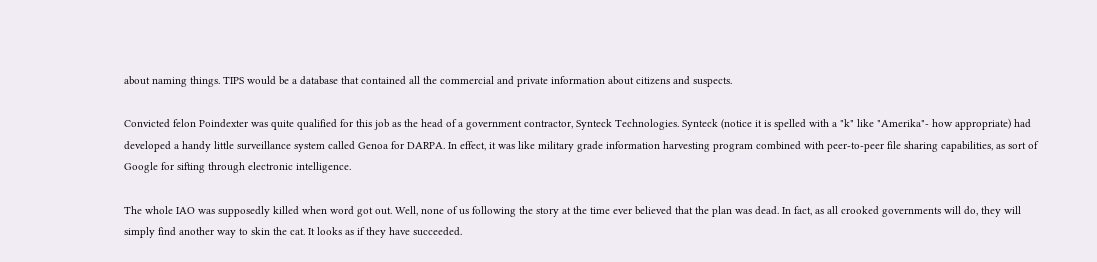about naming things. TIPS would be a database that contained all the commercial and private information about citizens and suspects.

Convicted felon Poindexter was quite qualified for this job as the head of a government contractor, Synteck Technologies. Synteck (notice it is spelled with a "k" like "Amerika"- how appropriate) had developed a handy little surveillance system called Genoa for DARPA. In effect, it was like military grade information harvesting program combined with peer-to-peer file sharing capabilities, as sort of Google for sifting through electronic intelligence.

The whole IAO was supposedly killed when word got out. Well, none of us following the story at the time ever believed that the plan was dead. In fact, as all crooked governments will do, they will simply find another way to skin the cat. It looks as if they have succeeded.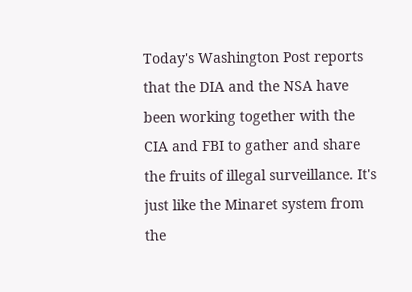Today's Washington Post reports that the DIA and the NSA have been working together with the CIA and FBI to gather and share the fruits of illegal surveillance. It's just like the Minaret system from the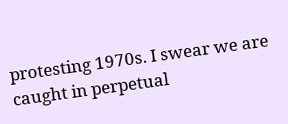protesting 1970s. I swear we are caught in perpetual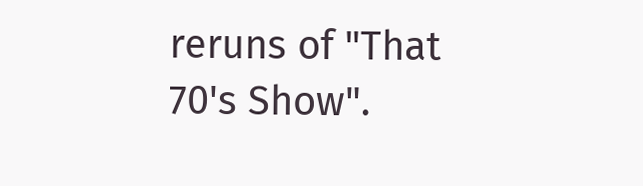reruns of "That 70's Show".